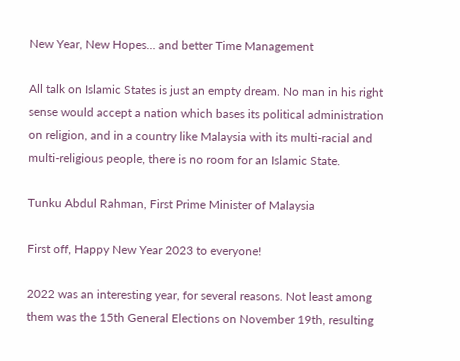New Year, New Hopes… and better Time Management

All talk on Islamic States is just an empty dream. No man in his right sense would accept a nation which bases its political administration on religion, and in a country like Malaysia with its multi-racial and multi-religious people, there is no room for an Islamic State.

Tunku Abdul Rahman, First Prime Minister of Malaysia

First off, Happy New Year 2023 to everyone!

2022 was an interesting year, for several reasons. Not least among them was the 15th General Elections on November 19th, resulting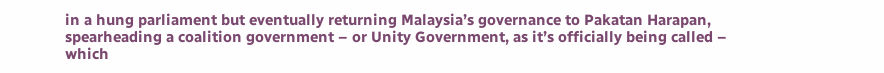in a hung parliament but eventually returning Malaysia’s governance to Pakatan Harapan, spearheading a coalition government – or Unity Government, as it’s officially being called – which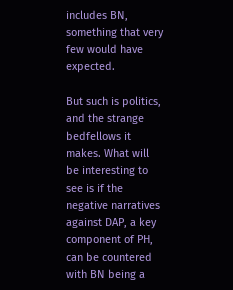includes BN, something that very few would have expected.

But such is politics, and the strange bedfellows it makes. What will be interesting to see is if the negative narratives against DAP, a key component of PH, can be countered with BN being a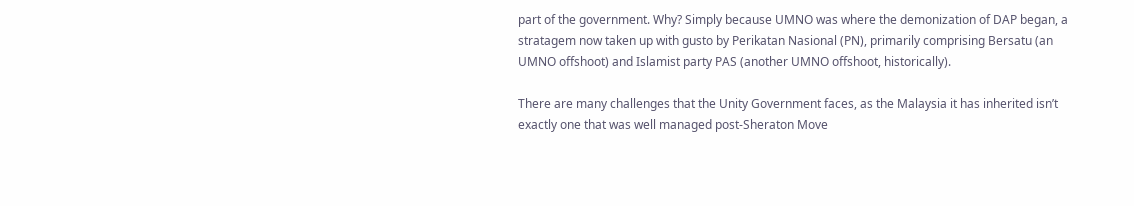part of the government. Why? Simply because UMNO was where the demonization of DAP began, a stratagem now taken up with gusto by Perikatan Nasional (PN), primarily comprising Bersatu (an UMNO offshoot) and Islamist party PAS (another UMNO offshoot, historically).

There are many challenges that the Unity Government faces, as the Malaysia it has inherited isn’t exactly one that was well managed post-Sheraton Move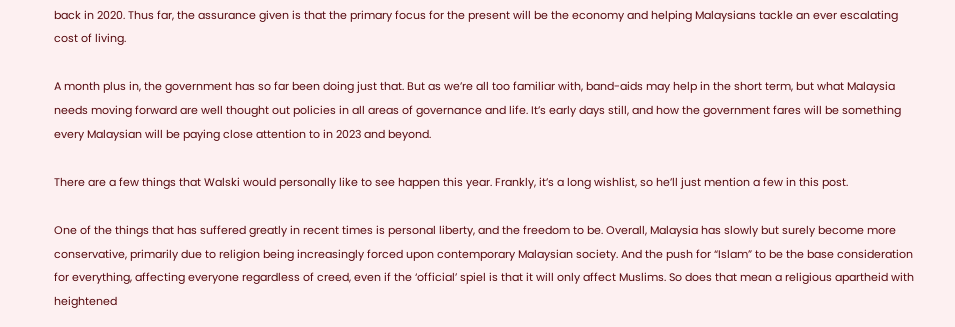back in 2020. Thus far, the assurance given is that the primary focus for the present will be the economy and helping Malaysians tackle an ever escalating cost of living.

A month plus in, the government has so far been doing just that. But as we’re all too familiar with, band-aids may help in the short term, but what Malaysia needs moving forward are well thought out policies in all areas of governance and life. It’s early days still, and how the government fares will be something every Malaysian will be paying close attention to in 2023 and beyond.

There are a few things that Walski would personally like to see happen this year. Frankly, it’s a long wishlist, so he’ll just mention a few in this post.

One of the things that has suffered greatly in recent times is personal liberty, and the freedom to be. Overall, Malaysia has slowly but surely become more conservative, primarily due to religion being increasingly forced upon contemporary Malaysian society. And the push for “Islam” to be the base consideration for everything, affecting everyone regardless of creed, even if the ‘official’ spiel is that it will only affect Muslims. So does that mean a religious apartheid with heightened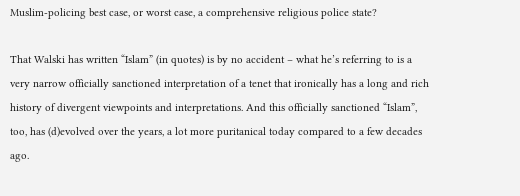Muslim-policing best case, or worst case, a comprehensive religious police state?

That Walski has written “Islam” (in quotes) is by no accident – what he’s referring to is a very narrow officially sanctioned interpretation of a tenet that ironically has a long and rich history of divergent viewpoints and interpretations. And this officially sanctioned “Islam”, too, has (d)evolved over the years, a lot more puritanical today compared to a few decades ago.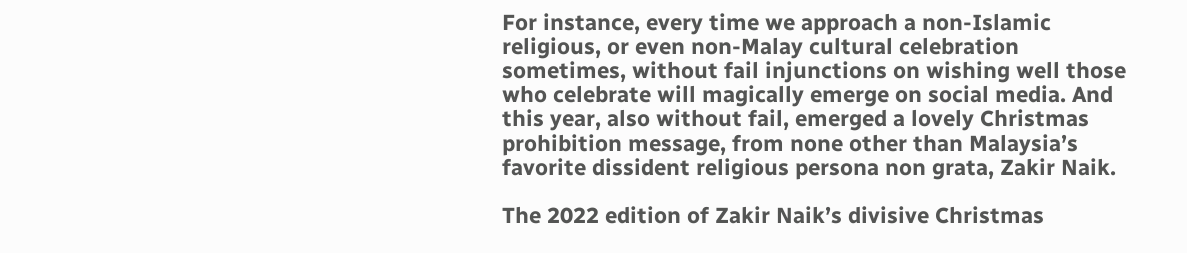For instance, every time we approach a non-Islamic religious, or even non-Malay cultural celebration sometimes, without fail injunctions on wishing well those who celebrate will magically emerge on social media. And this year, also without fail, emerged a lovely Christmas prohibition message, from none other than Malaysia’s favorite dissident religious persona non grata, Zakir Naik.

The 2022 edition of Zakir Naik’s divisive Christmas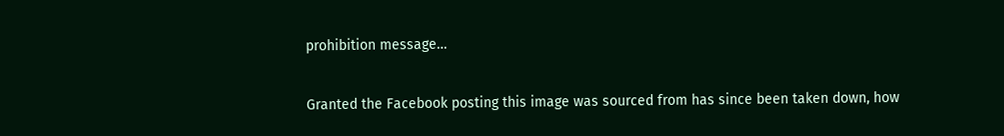prohibition message…

Granted the Facebook posting this image was sourced from has since been taken down, how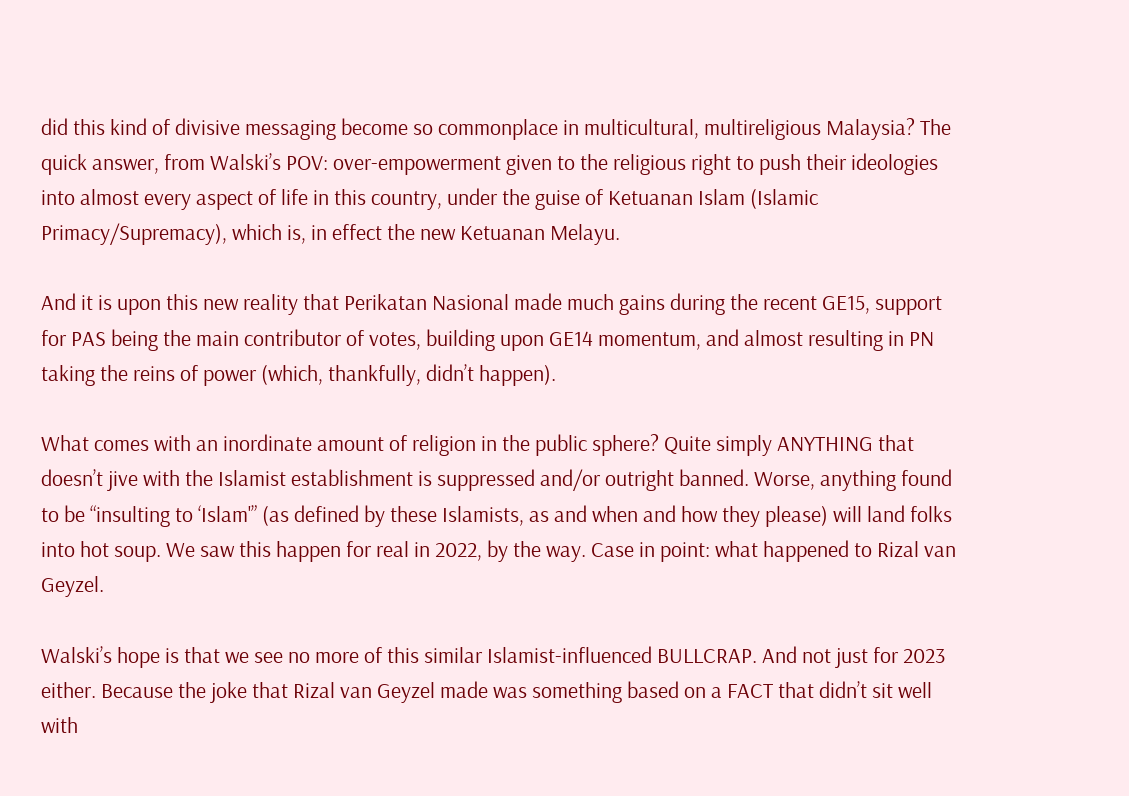did this kind of divisive messaging become so commonplace in multicultural, multireligious Malaysia? The quick answer, from Walski’s POV: over-empowerment given to the religious right to push their ideologies into almost every aspect of life in this country, under the guise of Ketuanan Islam (Islamic Primacy/Supremacy), which is, in effect the new Ketuanan Melayu.

And it is upon this new reality that Perikatan Nasional made much gains during the recent GE15, support for PAS being the main contributor of votes, building upon GE14 momentum, and almost resulting in PN taking the reins of power (which, thankfully, didn’t happen).

What comes with an inordinate amount of religion in the public sphere? Quite simply ANYTHING that doesn’t jive with the Islamist establishment is suppressed and/or outright banned. Worse, anything found to be “insulting to ‘Islam'” (as defined by these Islamists, as and when and how they please) will land folks into hot soup. We saw this happen for real in 2022, by the way. Case in point: what happened to Rizal van Geyzel.

Walski’s hope is that we see no more of this similar Islamist-influenced BULLCRAP. And not just for 2023 either. Because the joke that Rizal van Geyzel made was something based on a FACT that didn’t sit well with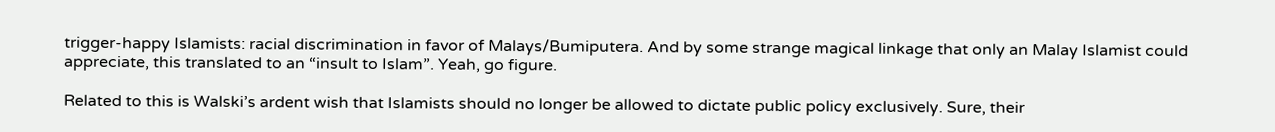trigger-happy Islamists: racial discrimination in favor of Malays/Bumiputera. And by some strange magical linkage that only an Malay Islamist could appreciate, this translated to an “insult to Islam”. Yeah, go figure.

Related to this is Walski’s ardent wish that Islamists should no longer be allowed to dictate public policy exclusively. Sure, their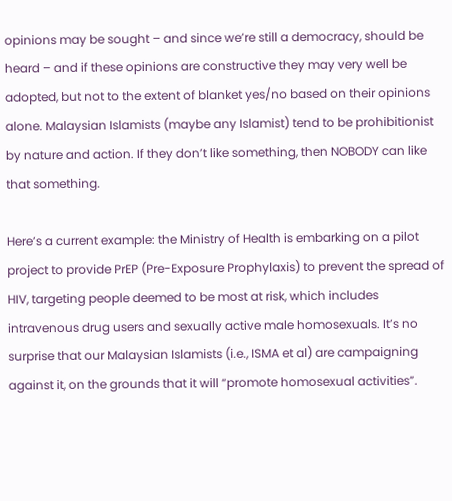opinions may be sought – and since we’re still a democracy, should be heard – and if these opinions are constructive they may very well be adopted, but not to the extent of blanket yes/no based on their opinions alone. Malaysian Islamists (maybe any Islamist) tend to be prohibitionist by nature and action. If they don’t like something, then NOBODY can like that something.

Here’s a current example: the Ministry of Health is embarking on a pilot project to provide PrEP (Pre-Exposure Prophylaxis) to prevent the spread of HIV, targeting people deemed to be most at risk, which includes intravenous drug users and sexually active male homosexuals. It’s no surprise that our Malaysian Islamists (i.e., ISMA et al) are campaigning against it, on the grounds that it will “promote homosexual activities”.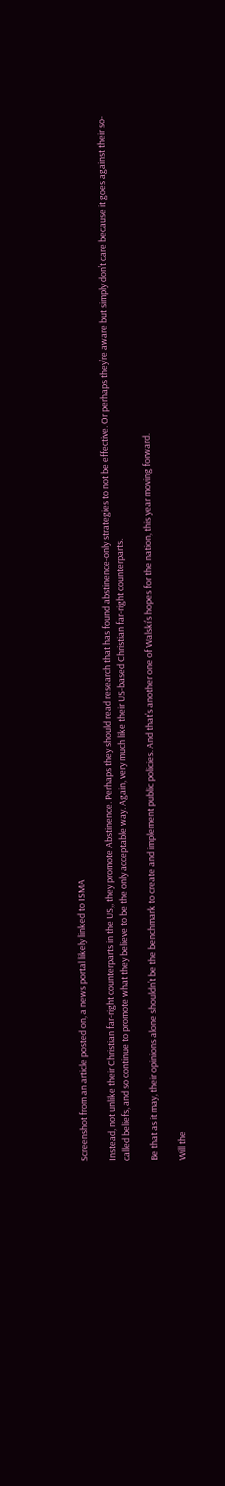Screenshot from an article posted on, a news portal likely linked to ISMA

Instead, not unlike their Christian far-right counterparts in the US,, they promote Abstinence. Perhaps they should read research that has found abstinence-only strategies to not be effective. Or perhaps they’re aware but simply don’t care because it goes against their so-called beliefs, and so continue to promote what they believe to be the only acceptable way. Again, very much like their US-based Christian far-right counterparts.

Be that as it may, their opinions alone shouldn’t be the benchmark to create and implement public policies. And that’s another one of Walski’s hopes for the nation, this year moving forward.

Will the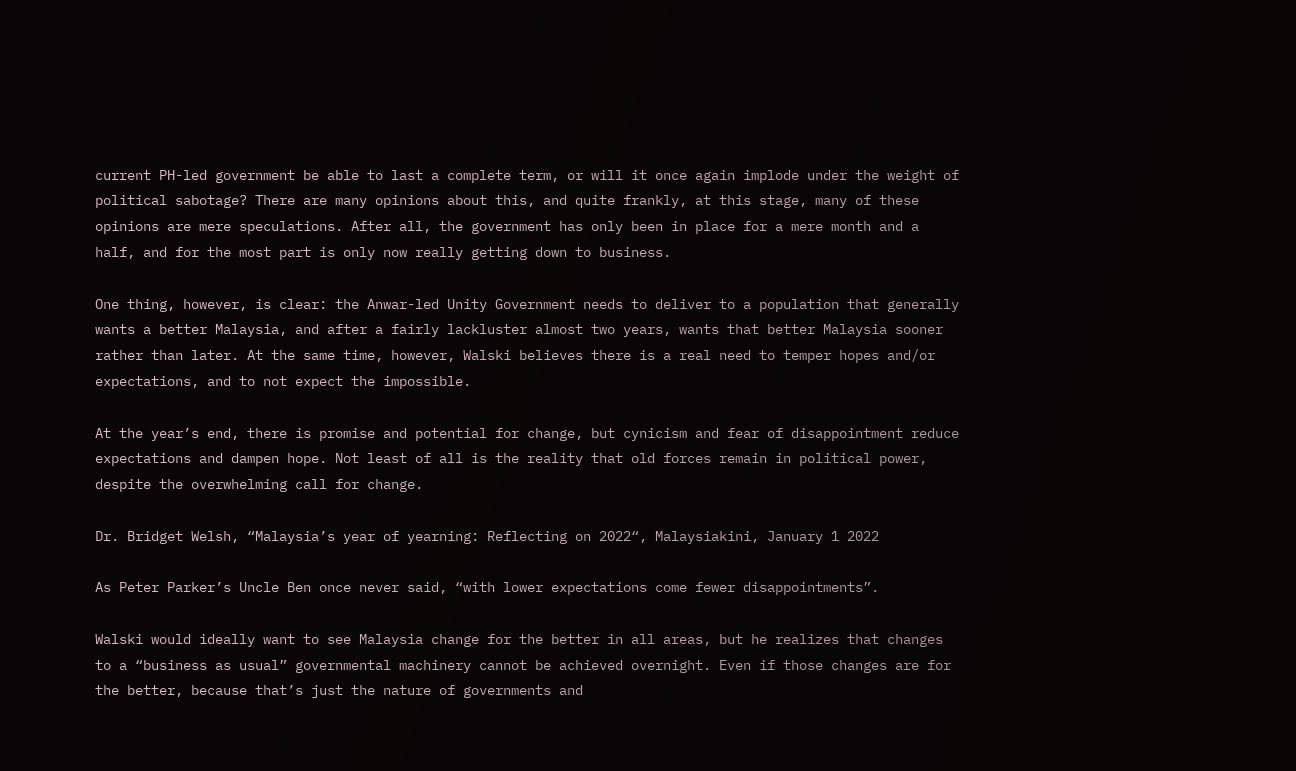current PH-led government be able to last a complete term, or will it once again implode under the weight of political sabotage? There are many opinions about this, and quite frankly, at this stage, many of these opinions are mere speculations. After all, the government has only been in place for a mere month and a half, and for the most part is only now really getting down to business.

One thing, however, is clear: the Anwar-led Unity Government needs to deliver to a population that generally wants a better Malaysia, and after a fairly lackluster almost two years, wants that better Malaysia sooner rather than later. At the same time, however, Walski believes there is a real need to temper hopes and/or expectations, and to not expect the impossible.

At the year’s end, there is promise and potential for change, but cynicism and fear of disappointment reduce expectations and dampen hope. Not least of all is the reality that old forces remain in political power, despite the overwhelming call for change.

Dr. Bridget Welsh, “Malaysia’s year of yearning: Reflecting on 2022“, Malaysiakini, January 1 2022

As Peter Parker’s Uncle Ben once never said, “with lower expectations come fewer disappointments”.

Walski would ideally want to see Malaysia change for the better in all areas, but he realizes that changes to a “business as usual” governmental machinery cannot be achieved overnight. Even if those changes are for the better, because that’s just the nature of governments and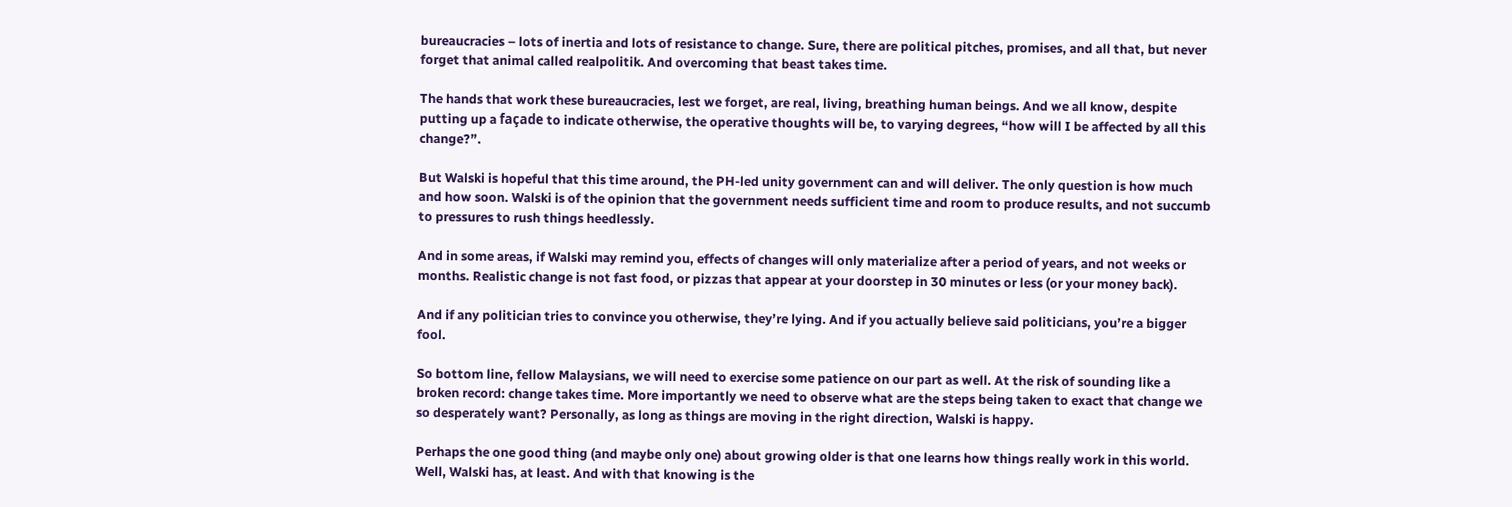bureaucracies – lots of inertia and lots of resistance to change. Sure, there are political pitches, promises, and all that, but never forget that animal called realpolitik. And overcoming that beast takes time.

The hands that work these bureaucracies, lest we forget, are real, living, breathing human beings. And we all know, despite putting up a façade to indicate otherwise, the operative thoughts will be, to varying degrees, “how will I be affected by all this change?”.

But Walski is hopeful that this time around, the PH-led unity government can and will deliver. The only question is how much and how soon. Walski is of the opinion that the government needs sufficient time and room to produce results, and not succumb to pressures to rush things heedlessly.

And in some areas, if Walski may remind you, effects of changes will only materialize after a period of years, and not weeks or months. Realistic change is not fast food, or pizzas that appear at your doorstep in 30 minutes or less (or your money back).

And if any politician tries to convince you otherwise, they’re lying. And if you actually believe said politicians, you’re a bigger fool.

So bottom line, fellow Malaysians, we will need to exercise some patience on our part as well. At the risk of sounding like a broken record: change takes time. More importantly we need to observe what are the steps being taken to exact that change we so desperately want? Personally, as long as things are moving in the right direction, Walski is happy.

Perhaps the one good thing (and maybe only one) about growing older is that one learns how things really work in this world. Well, Walski has, at least. And with that knowing is the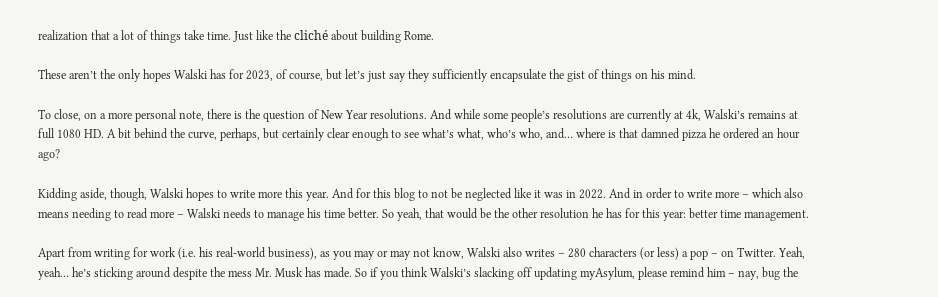realization that a lot of things take time. Just like the cliché about building Rome.

These aren’t the only hopes Walski has for 2023, of course, but let’s just say they sufficiently encapsulate the gist of things on his mind.

To close, on a more personal note, there is the question of New Year resolutions. And while some people’s resolutions are currently at 4k, Walski’s remains at full 1080 HD. A bit behind the curve, perhaps, but certainly clear enough to see what’s what, who’s who, and… where is that damned pizza he ordered an hour ago?

Kidding aside, though, Walski hopes to write more this year. And for this blog to not be neglected like it was in 2022. And in order to write more – which also means needing to read more – Walski needs to manage his time better. So yeah, that would be the other resolution he has for this year: better time management.

Apart from writing for work (i.e. his real-world business), as you may or may not know, Walski also writes – 280 characters (or less) a pop – on Twitter. Yeah, yeah… he’s sticking around despite the mess Mr. Musk has made. So if you think Walski’s slacking off updating myAsylum, please remind him – nay, bug the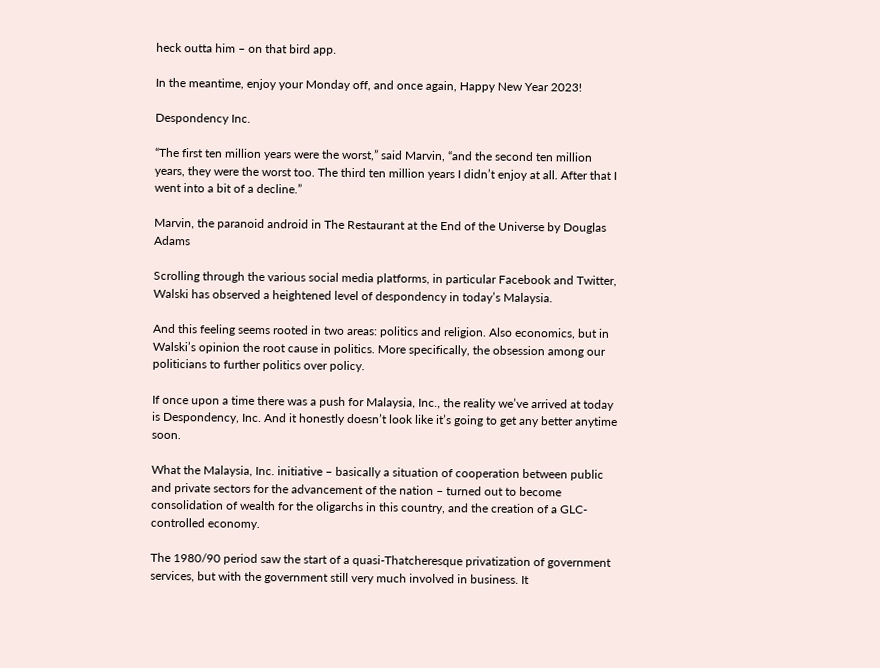heck outta him – on that bird app.

In the meantime, enjoy your Monday off, and once again, Happy New Year 2023!

Despondency Inc.

“The first ten million years were the worst,” said Marvin, “and the second ten million years, they were the worst too. The third ten million years I didn’t enjoy at all. After that I went into a bit of a decline.”

Marvin, the paranoid android in The Restaurant at the End of the Universe by Douglas Adams

Scrolling through the various social media platforms, in particular Facebook and Twitter, Walski has observed a heightened level of despondency in today’s Malaysia.

And this feeling seems rooted in two areas: politics and religion. Also economics, but in Walski’s opinion the root cause in politics. More specifically, the obsession among our politicians to further politics over policy.

If once upon a time there was a push for Malaysia, Inc., the reality we’ve arrived at today is Despondency, Inc. And it honestly doesn’t look like it’s going to get any better anytime soon.

What the Malaysia, Inc. initiative – basically a situation of cooperation between public and private sectors for the advancement of the nation – turned out to become consolidation of wealth for the oligarchs in this country, and the creation of a GLC-controlled economy.

The 1980/90 period saw the start of a quasi-Thatcheresque privatization of government services, but with the government still very much involved in business. It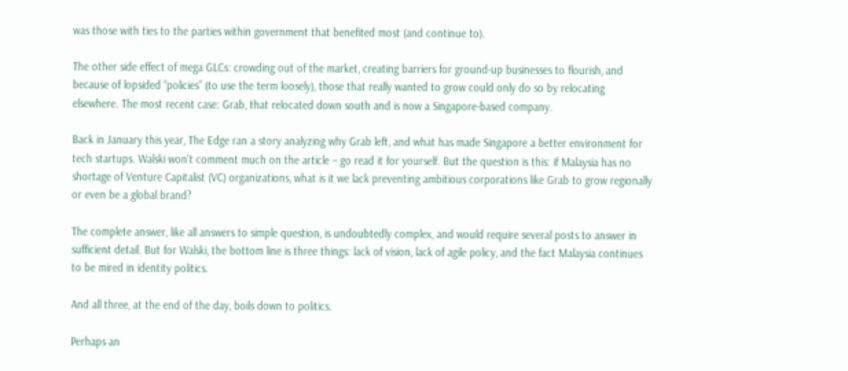was those with ties to the parties within government that benefited most (and continue to).

The other side effect of mega GLCs: crowding out of the market, creating barriers for ground-up businesses to flourish, and because of lopsided “policies” (to use the term loosely), those that really wanted to grow could only do so by relocating elsewhere. The most recent case: Grab, that relocated down south and is now a Singapore-based company.

Back in January this year, The Edge ran a story analyzing why Grab left, and what has made Singapore a better environment for tech startups. Walski won’t comment much on the article – go read it for yourself. But the question is this: if Malaysia has no shortage of Venture Capitalist (VC) organizations, what is it we lack preventing ambitious corporations like Grab to grow regionally or even be a global brand?

The complete answer, like all answers to simple question, is undoubtedly complex, and would require several posts to answer in sufficient detail. But for Walski, the bottom line is three things: lack of vision, lack of agile policy, and the fact Malaysia continues to be mired in identity politics.

And all three, at the end of the day, boils down to politics.

Perhaps an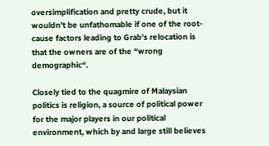oversimplification and pretty crude, but it wouldn’t be unfathomable if one of the root-cause factors leading to Grab’s relocation is that the owners are of the “wrong demographic“.

Closely tied to the quagmire of Malaysian politics is religion, a source of political power for the major players in our political environment, which by and large still believes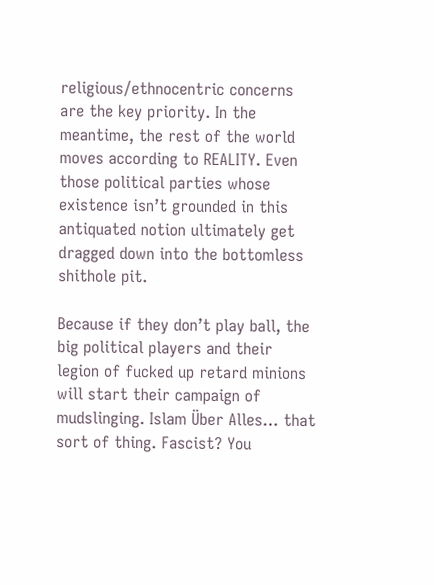religious/ethnocentric concerns are the key priority. In the meantime, the rest of the world moves according to REALITY. Even those political parties whose existence isn’t grounded in this antiquated notion ultimately get dragged down into the bottomless shithole pit.

Because if they don’t play ball, the big political players and their legion of fucked up retard minions will start their campaign of mudslinging. Islam Über Alles… that sort of thing. Fascist? You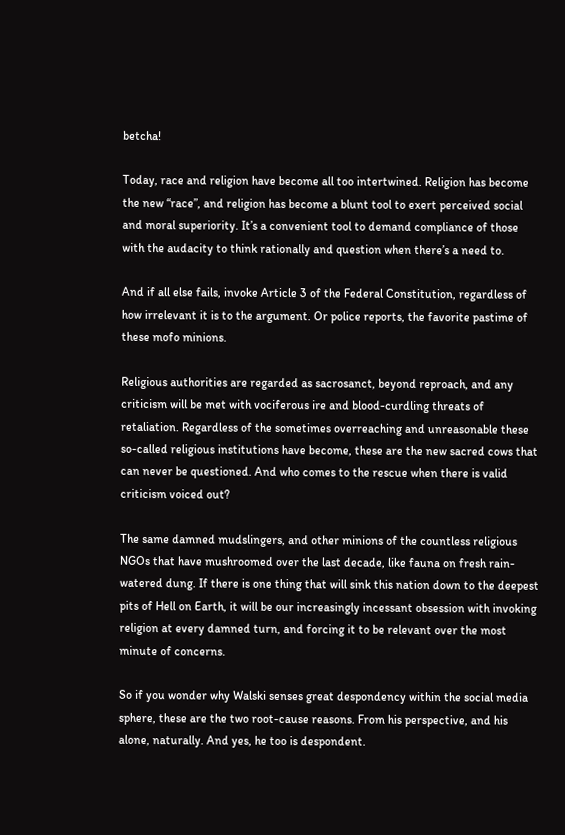betcha!

Today, race and religion have become all too intertwined. Religion has become the new “race”, and religion has become a blunt tool to exert perceived social and moral superiority. It’s a convenient tool to demand compliance of those with the audacity to think rationally and question when there’s a need to.

And if all else fails, invoke Article 3 of the Federal Constitution, regardless of how irrelevant it is to the argument. Or police reports, the favorite pastime of these mofo minions.

Religious authorities are regarded as sacrosanct, beyond reproach, and any criticism will be met with vociferous ire and blood-curdling threats of retaliation. Regardless of the sometimes overreaching and unreasonable these so-called religious institutions have become, these are the new sacred cows that can never be questioned. And who comes to the rescue when there is valid criticism voiced out?

The same damned mudslingers, and other minions of the countless religious NGOs that have mushroomed over the last decade, like fauna on fresh rain-watered dung. If there is one thing that will sink this nation down to the deepest pits of Hell on Earth, it will be our increasingly incessant obsession with invoking religion at every damned turn, and forcing it to be relevant over the most minute of concerns.

So if you wonder why Walski senses great despondency within the social media sphere, these are the two root-cause reasons. From his perspective, and his alone, naturally. And yes, he too is despondent.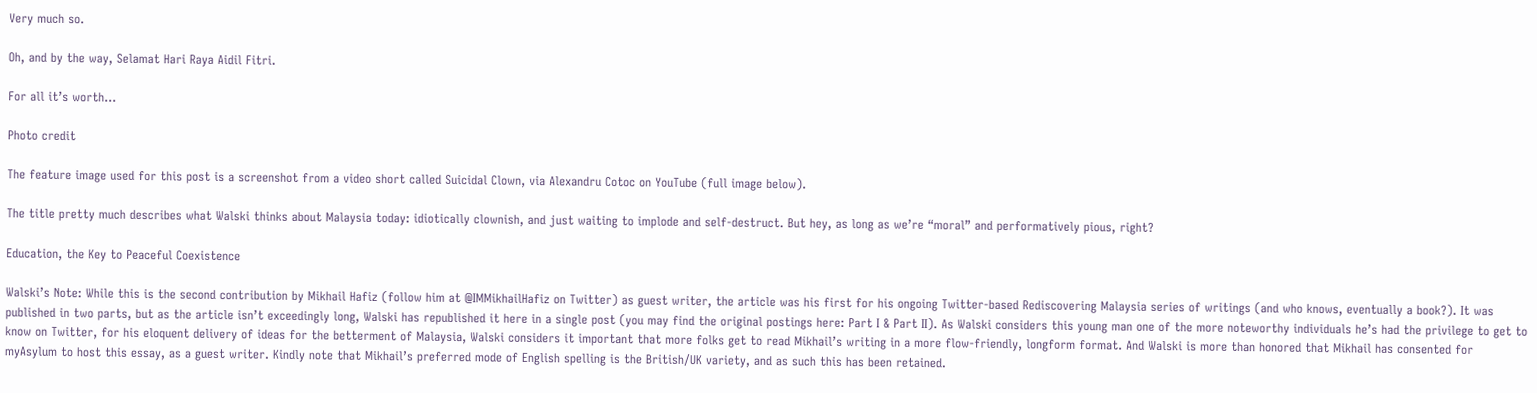Very much so.

Oh, and by the way, Selamat Hari Raya Aidil Fitri.

For all it’s worth…

Photo credit

The feature image used for this post is a screenshot from a video short called Suicidal Clown, via Alexandru Cotoc on YouTube (full image below).

The title pretty much describes what Walski thinks about Malaysia today: idiotically clownish, and just waiting to implode and self-destruct. But hey, as long as we’re “moral” and performatively pious, right?

Education, the Key to Peaceful Coexistence

Walski’s Note: While this is the second contribution by Mikhail Hafiz (follow him at @IMMikhailHafiz on Twitter) as guest writer, the article was his first for his ongoing Twitter-based Rediscovering Malaysia series of writings (and who knows, eventually a book?). It was published in two parts, but as the article isn’t exceedingly long, Walski has republished it here in a single post (you may find the original postings here: Part I & Part II). As Walski considers this young man one of the more noteworthy individuals he’s had the privilege to get to know on Twitter, for his eloquent delivery of ideas for the betterment of Malaysia, Walski considers it important that more folks get to read Mikhail’s writing in a more flow-friendly, longform format. And Walski is more than honored that Mikhail has consented for myAsylum to host this essay, as a guest writer. Kindly note that Mikhail’s preferred mode of English spelling is the British/UK variety, and as such this has been retained.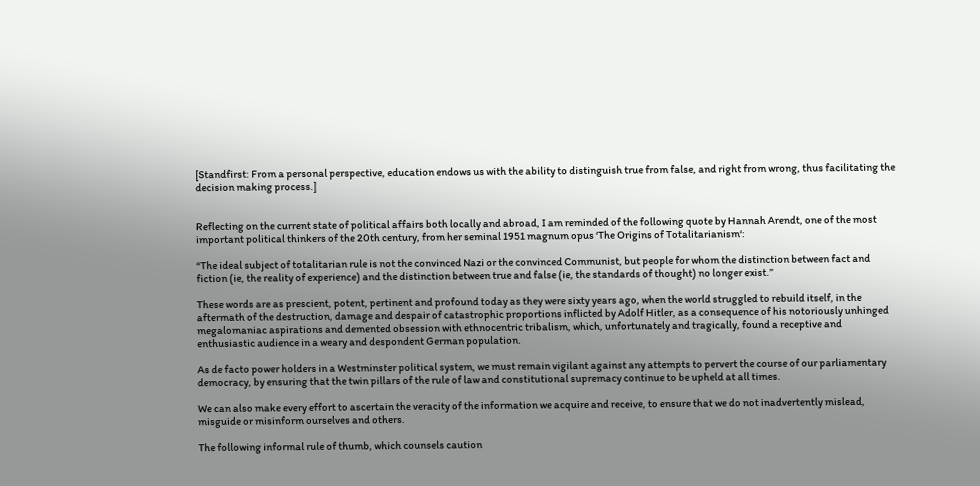[Standfirst: From a personal perspective, education endows us with the ability to distinguish true from false, and right from wrong, thus facilitating the decision making process.]


Reflecting on the current state of political affairs both locally and abroad, I am reminded of the following quote by Hannah Arendt, one of the most important political thinkers of the 20th century, from her seminal 1951 magnum opus ‘The Origins of Totalitarianism‘:

“The ideal subject of totalitarian rule is not the convinced Nazi or the convinced Communist, but people for whom the distinction between fact and fiction (ie, the reality of experience) and the distinction between true and false (ie, the standards of thought) no longer exist.”

These words are as prescient, potent, pertinent and profound today as they were sixty years ago, when the world struggled to rebuild itself, in the aftermath of the destruction, damage and despair of catastrophic proportions inflicted by Adolf Hitler, as a consequence of his notoriously unhinged megalomaniac aspirations and demented obsession with ethnocentric tribalism, which, unfortunately and tragically, found a receptive and enthusiastic audience in a weary and despondent German population.

As de facto power holders in a Westminster political system, we must remain vigilant against any attempts to pervert the course of our parliamentary democracy, by ensuring that the twin pillars of the rule of law and constitutional supremacy continue to be upheld at all times.

We can also make every effort to ascertain the veracity of the information we acquire and receive, to ensure that we do not inadvertently mislead, misguide or misinform ourselves and others.

The following informal rule of thumb, which counsels caution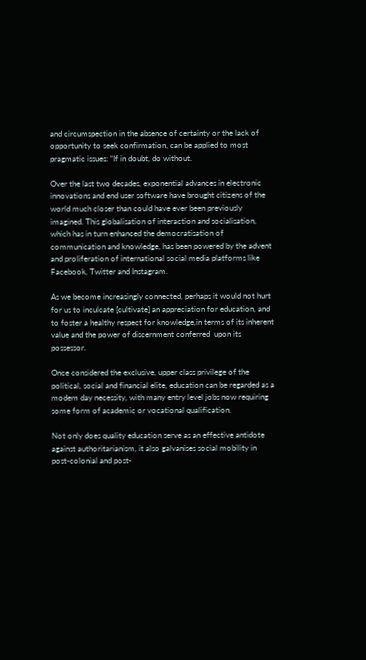and circumspection in the absence of certainty or the lack of opportunity to seek confirmation, can be applied to most pragmatic issues: “If in doubt, do without.

Over the last two decades, exponential advances in electronic innovations and end user software have brought citizens of the world much closer than could have ever been previously imagined. This globalisation of interaction and socialisation, which has in turn enhanced the democratisation of communication and knowledge, has been powered by the advent and proliferation of international social media platforms like Facebook, Twitter and Instagram.

As we become increasingly connected, perhaps it would not hurt for us to inculcate [cultivate] an appreciation for education, and to foster a healthy respect for knowledge,in terms of its inherent value and the power of discernment conferred  upon its possessor.

Once considered the exclusive, upper class privilege of the political, social and financial elite, education can be regarded as a modem day necessity, with many entry level jobs now requiring some form of academic or vocational qualification.

Not only does quality education serve as an effective antidote against authoritarianism, it also galvanises social mobility in post-colonial and post-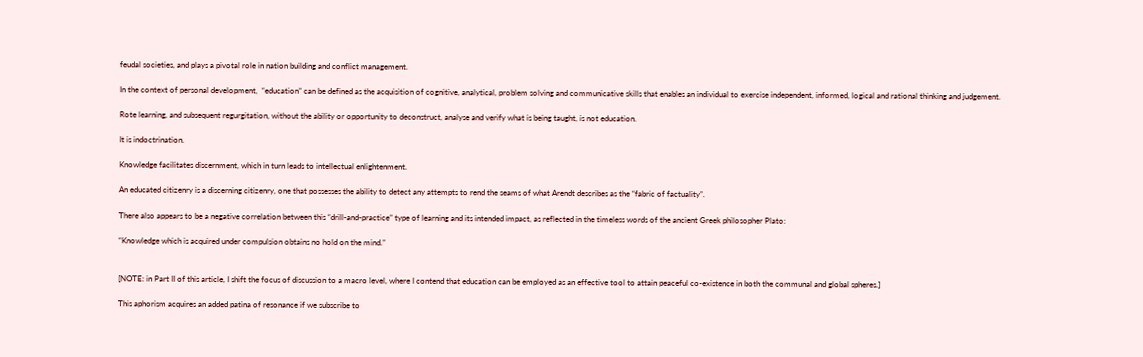feudal societies, and plays a pivotal role in nation building and conflict management.

In the context of personal development,  “education” can be defined as the acquisition of cognitive, analytical, problem solving and communicative skills that enables an individual to exercise independent, informed, logical and rational thinking and judgement.

Rote learning, and subsequent regurgitation, without the ability or opportunity to deconstruct, analyse and verify what is being taught, is not education.

It is indoctrination.

Knowledge facilitates discernment, which in turn leads to intellectual enlightenment.

An educated citizenry is a discerning citizenry, one that possesses the ability to detect any attempts to rend the seams of what Arendt describes as the “fabric of factuality”.

There also appears to be a negative correlation between this “drill-and-practice” type of learning and its intended impact, as reflected in the timeless words of the ancient Greek philosopher Plato:

“Knowledge which is acquired under compulsion obtains no hold on the mind.”


[NOTE: in Part II of this article, I shift the focus of discussion to a macro level, where I contend that education can be employed as an effective tool to attain peaceful co-existence in both the communal and global spheres.]

This aphorism acquires an added patina of resonance if we subscribe to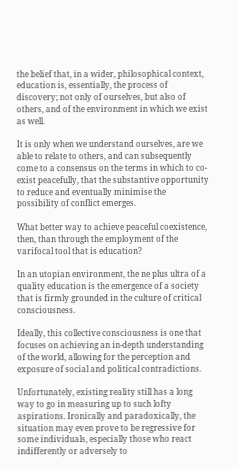the belief that, in a wider, philosophical context, education is, essentially, the process of discovery; not only of ourselves, but also of others, and of the environment in which we exist as well.

It is only when we understand ourselves, are we able to relate to others, and can subsequently come to a consensus on the terms in which to co-exist peacefully, that the substantive opportunity to reduce and eventually minimise the possibility of conflict emerges.

What better way to achieve peaceful coexistence, then, than through the employment of the varifocal tool that is education?

In an utopian environment, the ne plus ultra of a quality education is the emergence of a society that is firmly grounded in the culture of critical consciousness.

Ideally, this collective consciousness is one that focuses on achieving an in-depth understanding of the world, allowing for the perception and exposure of social and political contradictions.

Unfortunately, existing reality still has a long way to go in measuring up to such lofty aspirations. Ironically and paradoxically, the situation may even prove to be regressive for some individuals, especially those who react indifferently or adversely to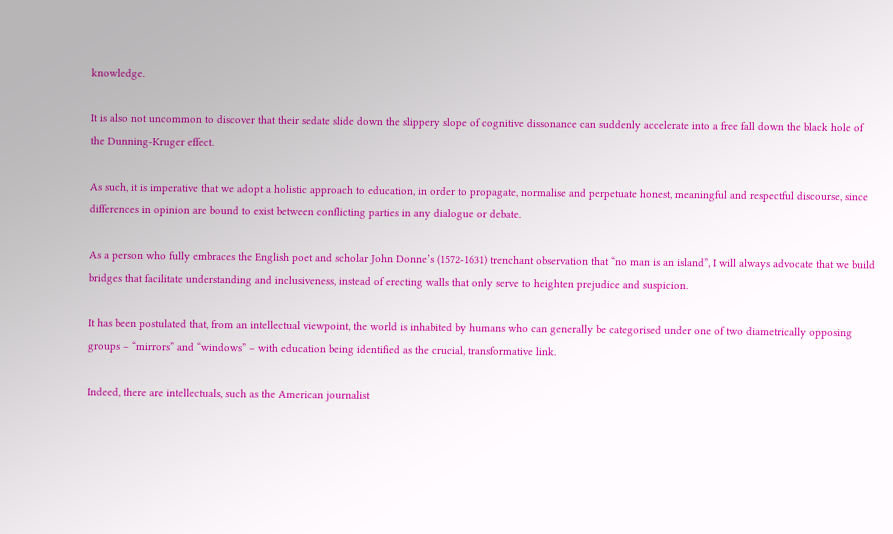knowledge.

It is also not uncommon to discover that their sedate slide down the slippery slope of cognitive dissonance can suddenly accelerate into a free fall down the black hole of the Dunning-Kruger effect.

As such, it is imperative that we adopt a holistic approach to education, in order to propagate, normalise and perpetuate honest, meaningful and respectful discourse, since differences in opinion are bound to exist between conflicting parties in any dialogue or debate.

As a person who fully embraces the English poet and scholar John Donne’s (1572-1631) trenchant observation that “no man is an island”, I will always advocate that we build bridges that facilitate understanding and inclusiveness, instead of erecting walls that only serve to heighten prejudice and suspicion.

It has been postulated that, from an intellectual viewpoint, the world is inhabited by humans who can generally be categorised under one of two diametrically opposing groups – “mirrors” and “windows” – with education being identified as the crucial, transformative link.

Indeed, there are intellectuals, such as the American journalist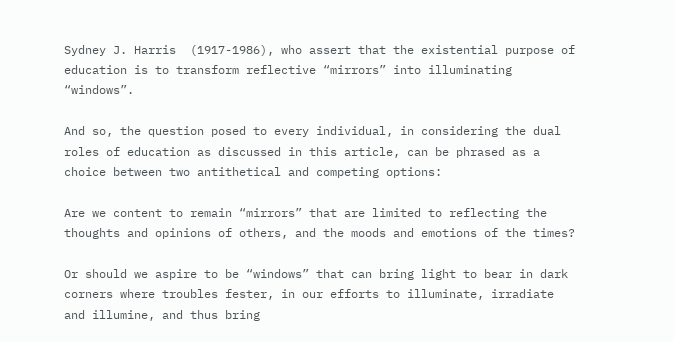Sydney J. Harris  (1917-1986), who assert that the existential purpose of education is to transform reflective “mirrors” into illuminating “windows”.

And so, the question posed to every individual, in considering the dual roles of education as discussed in this article, can be phrased as a choice between two antithetical and competing options:

Are we content to remain “mirrors” that are limited to reflecting the thoughts and opinions of others, and the moods and emotions of the times?

Or should we aspire to be “windows” that can bring light to bear in dark corners where troubles fester, in our efforts to illuminate, irradiate and illumine, and thus bring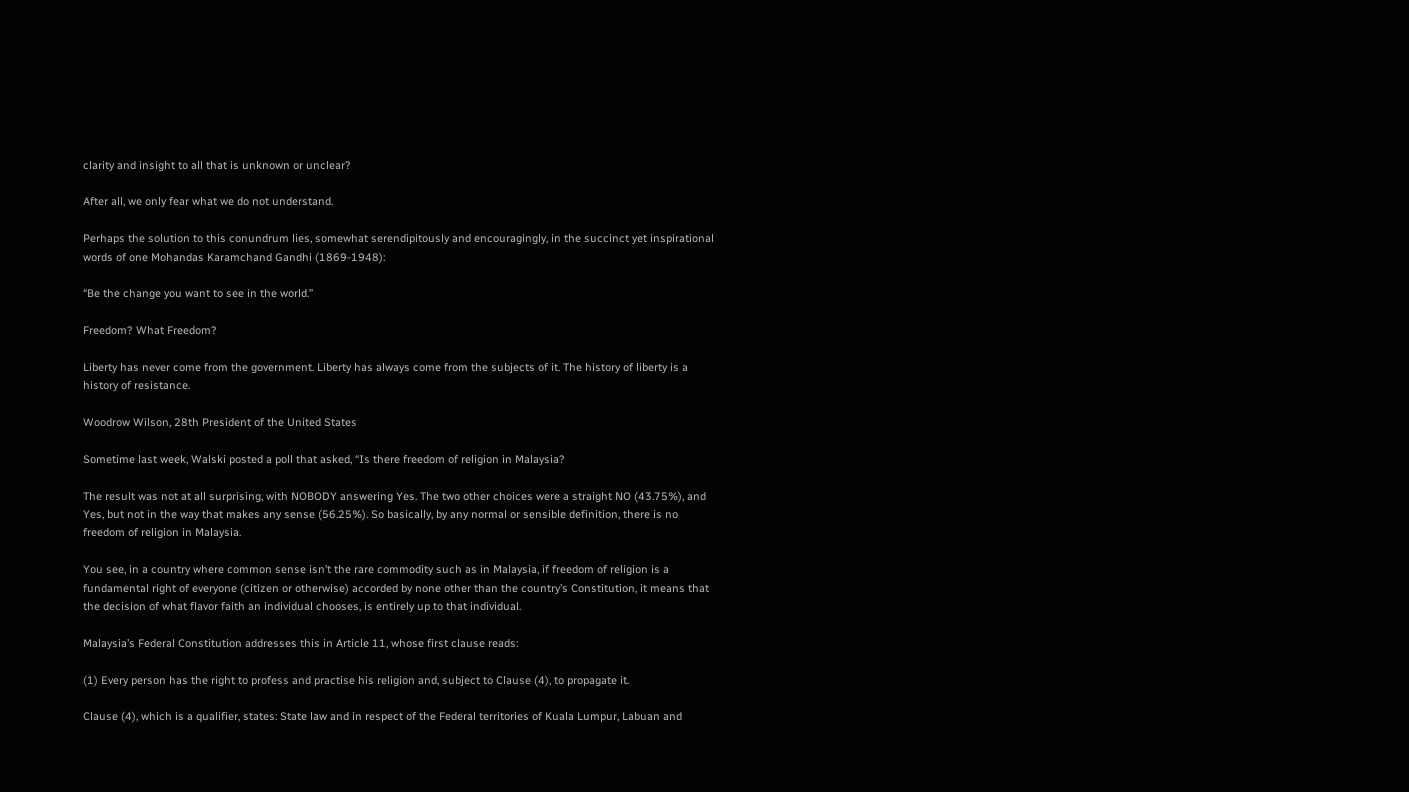clarity and insight to all that is unknown or unclear?

After all, we only fear what we do not understand.

Perhaps the solution to this conundrum lies, somewhat serendipitously and encouragingly, in the succinct yet inspirational words of one Mohandas Karamchand Gandhi (1869-1948):

“Be the change you want to see in the world.”

Freedom? What Freedom?

Liberty has never come from the government. Liberty has always come from the subjects of it. The history of liberty is a history of resistance.

Woodrow Wilson, 28th President of the United States

Sometime last week, Walski posted a poll that asked, “Is there freedom of religion in Malaysia?

The result was not at all surprising, with NOBODY answering Yes. The two other choices were a straight NO (43.75%), and Yes, but not in the way that makes any sense (56.25%). So basically, by any normal or sensible definition, there is no freedom of religion in Malaysia.

You see, in a country where common sense isn’t the rare commodity such as in Malaysia, if freedom of religion is a fundamental right of everyone (citizen or otherwise) accorded by none other than the country’s Constitution, it means that the decision of what flavor faith an individual chooses, is entirely up to that individual.

Malaysia’s Federal Constitution addresses this in Article 11, whose first clause reads:

(1) Every person has the right to profess and practise his religion and, subject to Clause (4), to propagate it.

Clause (4), which is a qualifier, states: State law and in respect of the Federal territories of Kuala Lumpur, Labuan and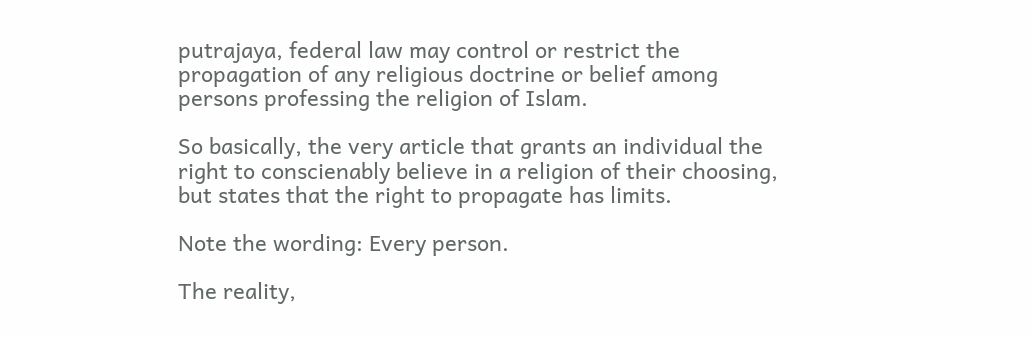putrajaya, federal law may control or restrict the propagation of any religious doctrine or belief among persons professing the religion of Islam.

So basically, the very article that grants an individual the right to conscienably believe in a religion of their choosing, but states that the right to propagate has limits.

Note the wording: Every person.

The reality,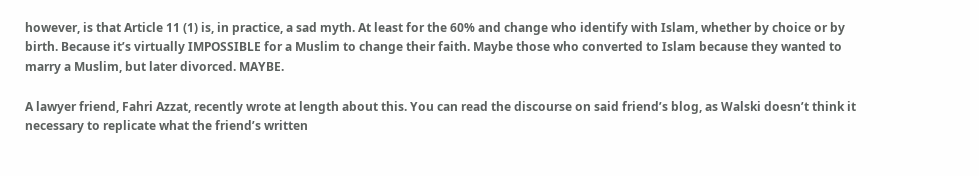however, is that Article 11 (1) is, in practice, a sad myth. At least for the 60% and change who identify with Islam, whether by choice or by birth. Because it’s virtually IMPOSSIBLE for a Muslim to change their faith. Maybe those who converted to Islam because they wanted to marry a Muslim, but later divorced. MAYBE.

A lawyer friend, Fahri Azzat, recently wrote at length about this. You can read the discourse on said friend’s blog, as Walski doesn’t think it necessary to replicate what the friend’s written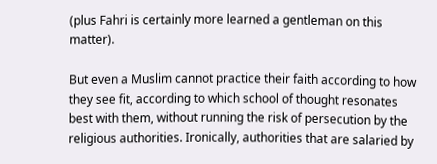(plus Fahri is certainly more learned a gentleman on this matter).

But even a Muslim cannot practice their faith according to how they see fit, according to which school of thought resonates best with them, without running the risk of persecution by the religious authorities. Ironically, authorities that are salaried by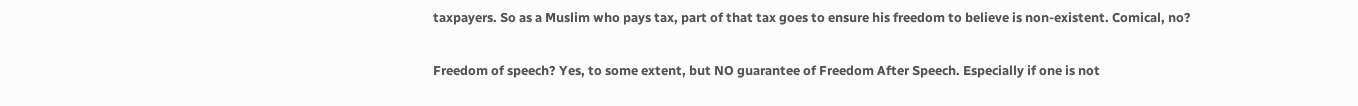taxpayers. So as a Muslim who pays tax, part of that tax goes to ensure his freedom to believe is non-existent. Comical, no?

Freedom of speech? Yes, to some extent, but NO guarantee of Freedom After Speech. Especially if one is not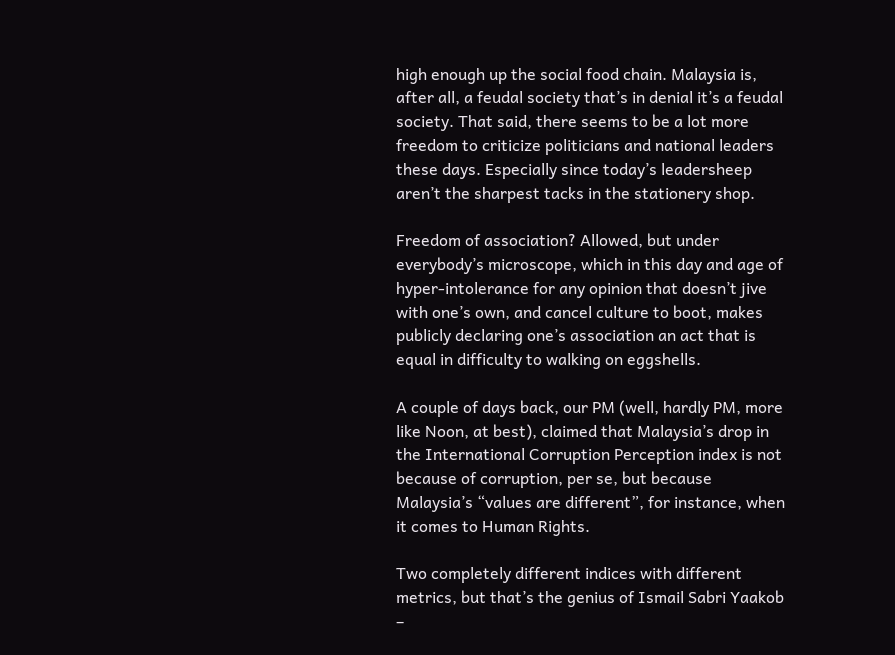high enough up the social food chain. Malaysia is, after all, a feudal society that’s in denial it’s a feudal society. That said, there seems to be a lot more freedom to criticize politicians and national leaders these days. Especially since today’s leadersheep aren’t the sharpest tacks in the stationery shop.

Freedom of association? Allowed, but under everybody’s microscope, which in this day and age of hyper-intolerance for any opinion that doesn’t jive with one’s own, and cancel culture to boot, makes publicly declaring one’s association an act that is equal in difficulty to walking on eggshells.

A couple of days back, our PM (well, hardly PM, more like Noon, at best), claimed that Malaysia’s drop in the International Corruption Perception index is not because of corruption, per se, but because Malaysia’s “values are different”, for instance, when it comes to Human Rights.

Two completely different indices with different metrics, but that’s the genius of Ismail Sabri Yaakob –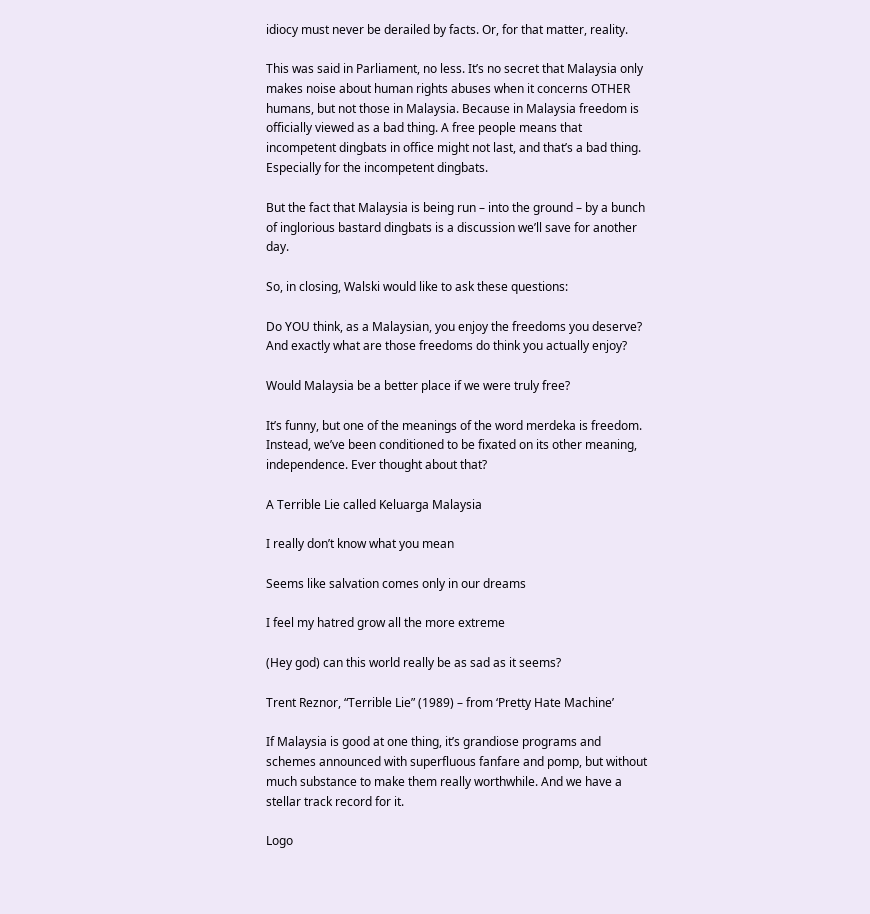idiocy must never be derailed by facts. Or, for that matter, reality.

This was said in Parliament, no less. It’s no secret that Malaysia only makes noise about human rights abuses when it concerns OTHER humans, but not those in Malaysia. Because in Malaysia freedom is officially viewed as a bad thing. A free people means that incompetent dingbats in office might not last, and that’s a bad thing. Especially for the incompetent dingbats.

But the fact that Malaysia is being run – into the ground – by a bunch of inglorious bastard dingbats is a discussion we’ll save for another day.

So, in closing, Walski would like to ask these questions:

Do YOU think, as a Malaysian, you enjoy the freedoms you deserve? And exactly what are those freedoms do think you actually enjoy?

Would Malaysia be a better place if we were truly free?

It’s funny, but one of the meanings of the word merdeka is freedom. Instead, we’ve been conditioned to be fixated on its other meaning, independence. Ever thought about that?

A Terrible Lie called Keluarga Malaysia

I really don’t know what you mean

Seems like salvation comes only in our dreams

I feel my hatred grow all the more extreme

(Hey god) can this world really be as sad as it seems?

Trent Reznor, “Terrible Lie” (1989) – from ‘Pretty Hate Machine’

If Malaysia is good at one thing, it’s grandiose programs and schemes announced with superfluous fanfare and pomp, but without much substance to make them really worthwhile. And we have a stellar track record for it.

Logo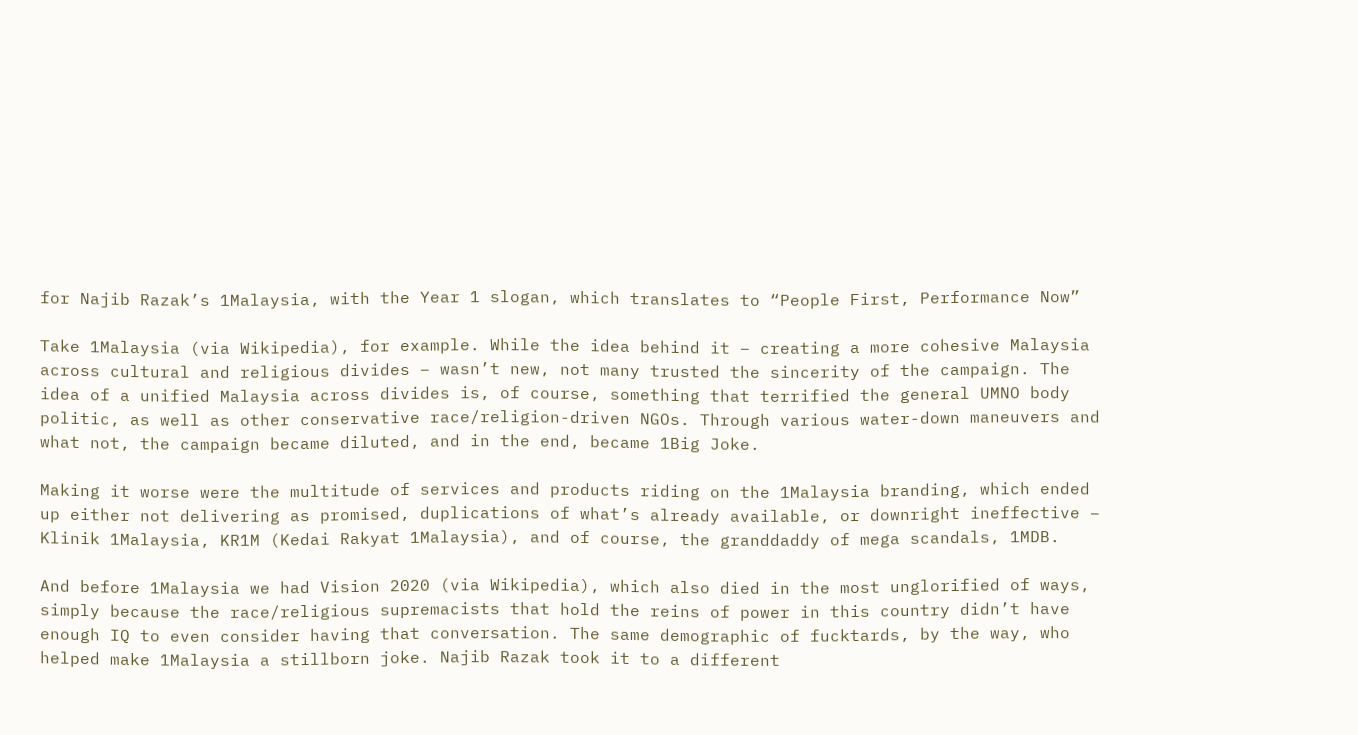for Najib Razak’s 1Malaysia, with the Year 1 slogan, which translates to “People First, Performance Now”

Take 1Malaysia (via Wikipedia), for example. While the idea behind it – creating a more cohesive Malaysia across cultural and religious divides – wasn’t new, not many trusted the sincerity of the campaign. The idea of a unified Malaysia across divides is, of course, something that terrified the general UMNO body politic, as well as other conservative race/religion-driven NGOs. Through various water-down maneuvers and what not, the campaign became diluted, and in the end, became 1Big Joke.

Making it worse were the multitude of services and products riding on the 1Malaysia branding, which ended up either not delivering as promised, duplications of what’s already available, or downright ineffective – Klinik 1Malaysia, KR1M (Kedai Rakyat 1Malaysia), and of course, the granddaddy of mega scandals, 1MDB.

And before 1Malaysia we had Vision 2020 (via Wikipedia), which also died in the most unglorified of ways, simply because the race/religious supremacists that hold the reins of power in this country didn’t have enough IQ to even consider having that conversation. The same demographic of fucktards, by the way, who helped make 1Malaysia a stillborn joke. Najib Razak took it to a different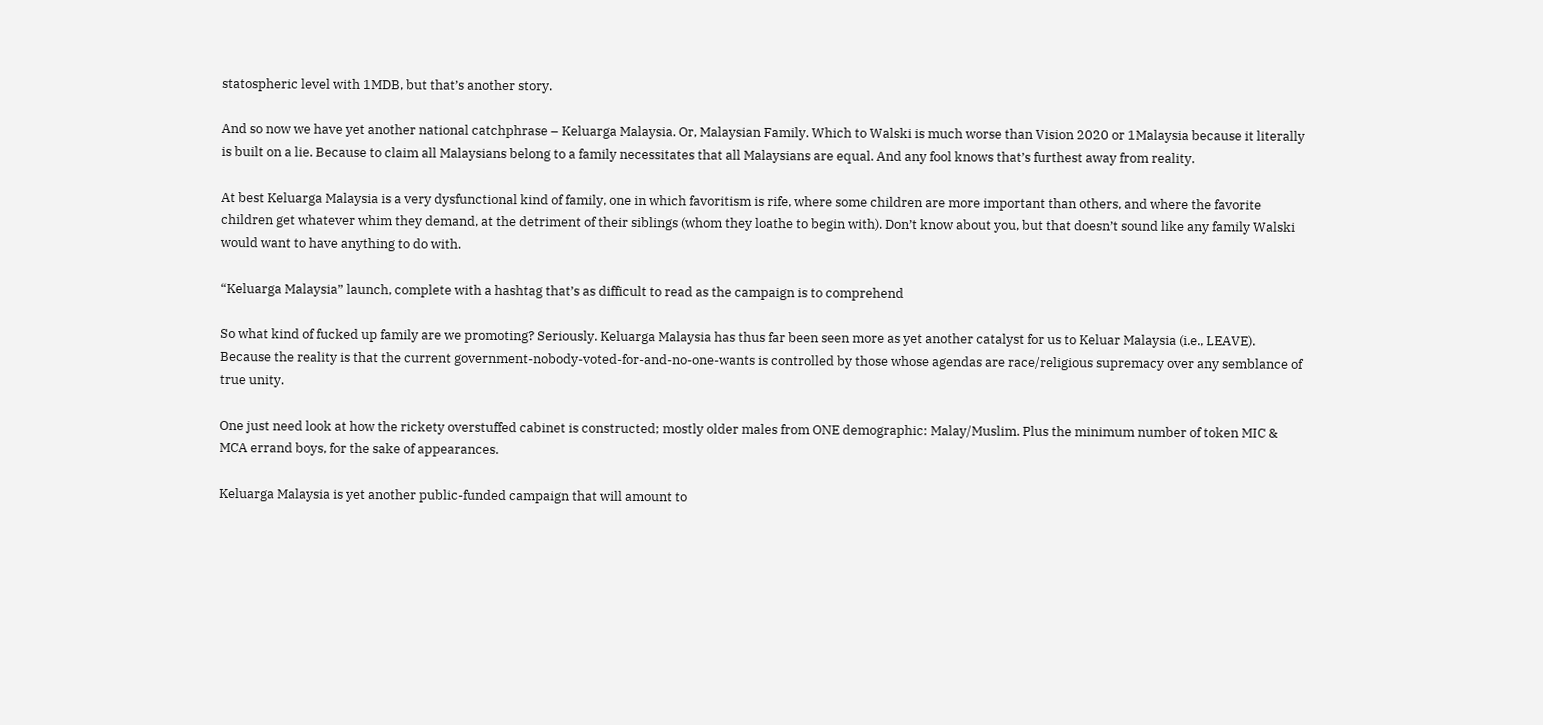statospheric level with 1MDB, but that’s another story.

And so now we have yet another national catchphrase – Keluarga Malaysia. Or, Malaysian Family. Which to Walski is much worse than Vision 2020 or 1Malaysia because it literally is built on a lie. Because to claim all Malaysians belong to a family necessitates that all Malaysians are equal. And any fool knows that’s furthest away from reality.

At best Keluarga Malaysia is a very dysfunctional kind of family, one in which favoritism is rife, where some children are more important than others, and where the favorite children get whatever whim they demand, at the detriment of their siblings (whom they loathe to begin with). Don’t know about you, but that doesn’t sound like any family Walski would want to have anything to do with.

“Keluarga Malaysia” launch, complete with a hashtag that’s as difficult to read as the campaign is to comprehend

So what kind of fucked up family are we promoting? Seriously. Keluarga Malaysia has thus far been seen more as yet another catalyst for us to Keluar Malaysia (i.e., LEAVE). Because the reality is that the current government-nobody-voted-for-and-no-one-wants is controlled by those whose agendas are race/religious supremacy over any semblance of true unity.

One just need look at how the rickety overstuffed cabinet is constructed; mostly older males from ONE demographic: Malay/Muslim. Plus the minimum number of token MIC & MCA errand boys, for the sake of appearances.

Keluarga Malaysia is yet another public-funded campaign that will amount to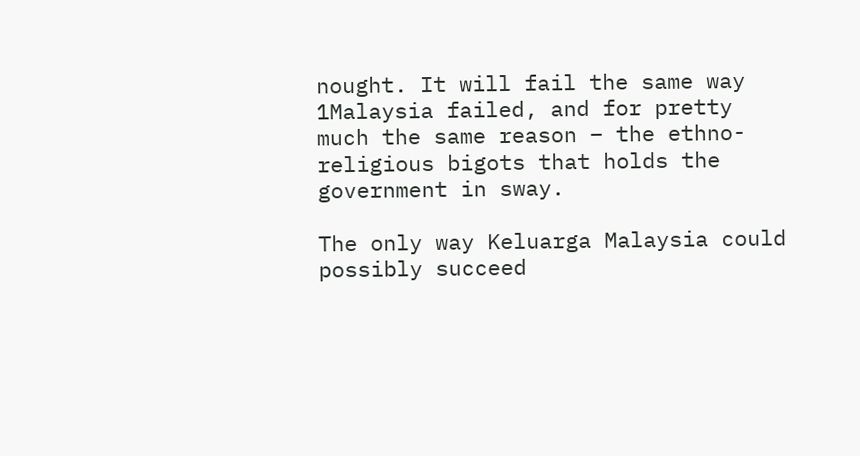nought. It will fail the same way 1Malaysia failed, and for pretty much the same reason – the ethno-religious bigots that holds the government in sway.

The only way Keluarga Malaysia could possibly succeed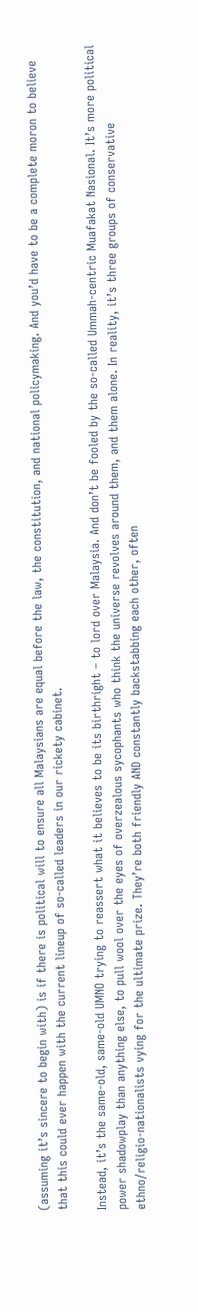(assuming it’s sincere to begin with) is if there is political will to ensure all Malaysians are equal before the law, the constitution, and national policymaking. And you’d have to be a complete moron to believe that this could ever happen with the current lineup of so-called leaders in our rickety cabinet.

Instead, it’s the same-old, same-old UMNO trying to reassert what it believes to be its birthright – to lord over Malaysia. And don’t be fooled by the so-called Ummah-centric Muafakat Nasional. It’s more political power shadowplay than anything else, to pull wool over the eyes of overzealous sycophants who think the universe revolves around them, and them alone. In reality, it’s three groups of conservative ethno/religio-nationalists vying for the ultimate prize. They’re both friendly AND constantly backstabbing each other, often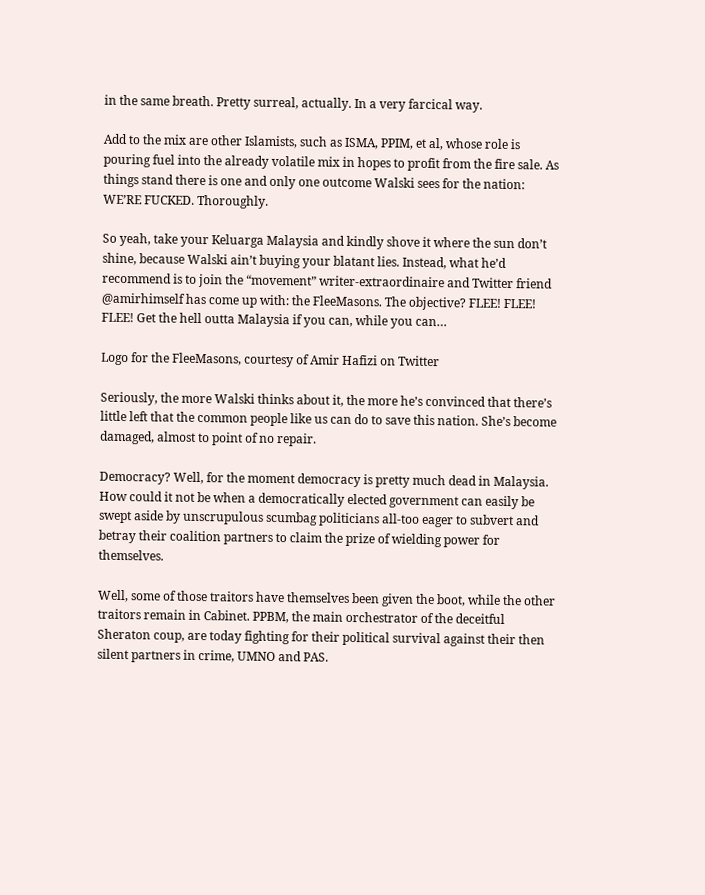in the same breath. Pretty surreal, actually. In a very farcical way.

Add to the mix are other Islamists, such as ISMA, PPIM, et al, whose role is pouring fuel into the already volatile mix in hopes to profit from the fire sale. As things stand there is one and only one outcome Walski sees for the nation: WE’RE FUCKED. Thoroughly.

So yeah, take your Keluarga Malaysia and kindly shove it where the sun don’t shine, because Walski ain’t buying your blatant lies. Instead, what he’d recommend is to join the “movement” writer-extraordinaire and Twitter friend @amirhimself has come up with: the FleeMasons. The objective? FLEE! FLEE! FLEE! Get the hell outta Malaysia if you can, while you can…

Logo for the FleeMasons, courtesy of Amir Hafizi on Twitter

Seriously, the more Walski thinks about it, the more he’s convinced that there’s little left that the common people like us can do to save this nation. She’s become damaged, almost to point of no repair.

Democracy? Well, for the moment democracy is pretty much dead in Malaysia. How could it not be when a democratically elected government can easily be swept aside by unscrupulous scumbag politicians all-too eager to subvert and betray their coalition partners to claim the prize of wielding power for themselves.

Well, some of those traitors have themselves been given the boot, while the other traitors remain in Cabinet. PPBM, the main orchestrator of the deceitful Sheraton coup, are today fighting for their political survival against their then silent partners in crime, UMNO and PAS.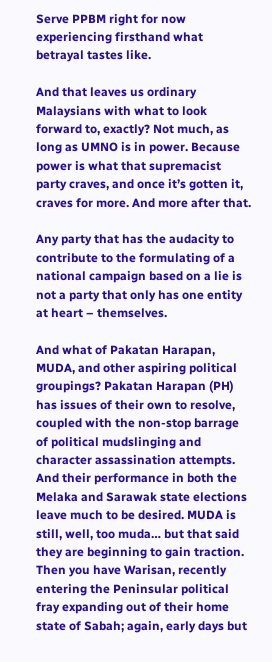Serve PPBM right for now experiencing firsthand what betrayal tastes like.

And that leaves us ordinary Malaysians with what to look forward to, exactly? Not much, as long as UMNO is in power. Because power is what that supremacist party craves, and once it’s gotten it, craves for more. And more after that.

Any party that has the audacity to contribute to the formulating of a national campaign based on a lie is not a party that only has one entity at heart – themselves.

And what of Pakatan Harapan, MUDA, and other aspiring political groupings? Pakatan Harapan (PH) has issues of their own to resolve, coupled with the non-stop barrage of political mudslinging and character assassination attempts. And their performance in both the Melaka and Sarawak state elections leave much to be desired. MUDA is still, well, too muda… but that said they are beginning to gain traction. Then you have Warisan, recently entering the Peninsular political fray expanding out of their home state of Sabah; again, early days but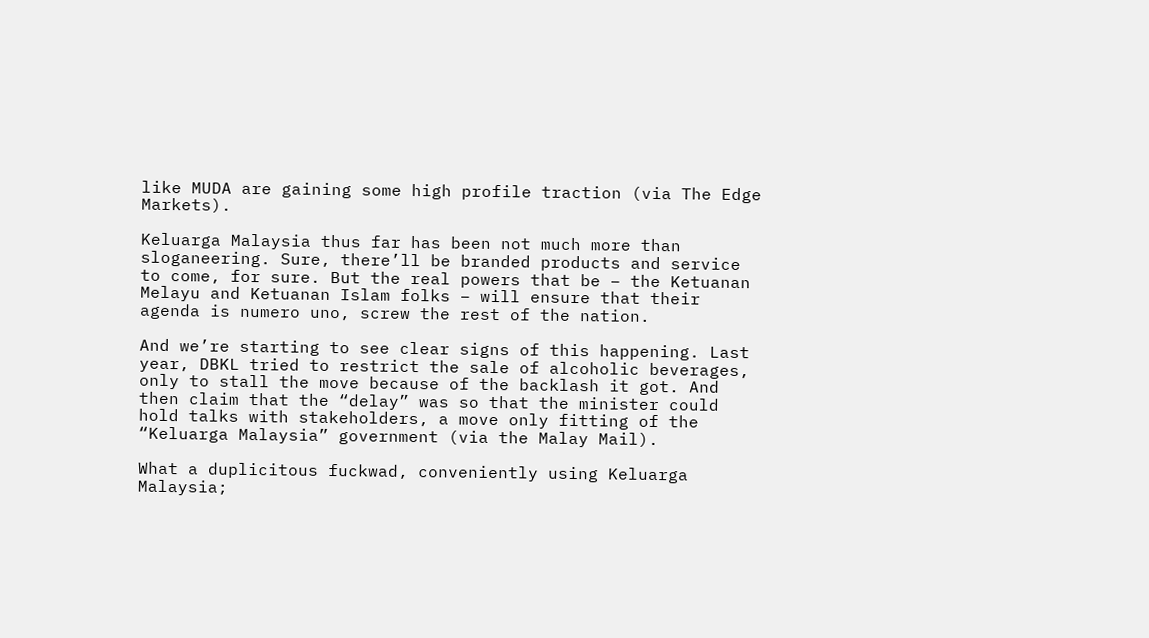like MUDA are gaining some high profile traction (via The Edge Markets).

Keluarga Malaysia thus far has been not much more than sloganeering. Sure, there’ll be branded products and service to come, for sure. But the real powers that be – the Ketuanan Melayu and Ketuanan Islam folks – will ensure that their agenda is numero uno, screw the rest of the nation.

And we’re starting to see clear signs of this happening. Last year, DBKL tried to restrict the sale of alcoholic beverages, only to stall the move because of the backlash it got. And then claim that the “delay” was so that the minister could hold talks with stakeholders, a move only fitting of the “Keluarga Malaysia” government (via the Malay Mail).

What a duplicitous fuckwad, conveniently using Keluarga Malaysia;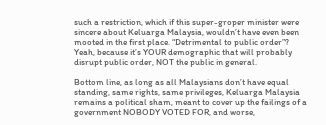such a restriction, which if this super-groper minister were sincere about Keluarga Malaysia, wouldn’t have even been mooted in the first place. “Detrimental to public order”? Yeah, because it’s YOUR demographic that will probably disrupt public order, NOT the public in general.

Bottom line, as long as all Malaysians don’t have equal standing, same rights, same privileges, Keluarga Malaysia remains a political sham, meant to cover up the failings of a government NOBODY VOTED FOR, and worse,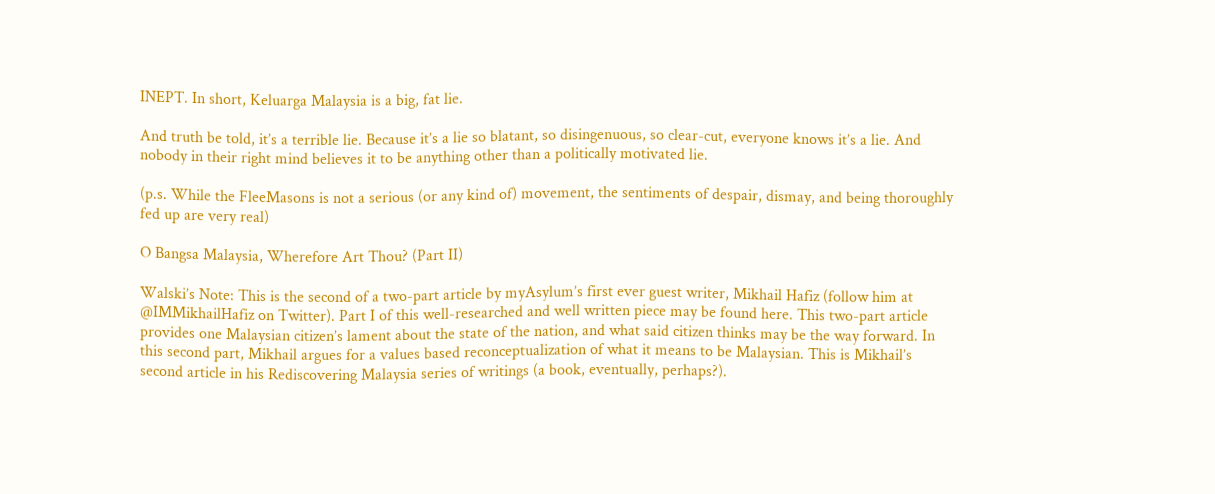INEPT. In short, Keluarga Malaysia is a big, fat lie.

And truth be told, it’s a terrible lie. Because it’s a lie so blatant, so disingenuous, so clear-cut, everyone knows it’s a lie. And nobody in their right mind believes it to be anything other than a politically motivated lie.

(p.s. While the FleeMasons is not a serious (or any kind of) movement, the sentiments of despair, dismay, and being thoroughly fed up are very real)

O Bangsa Malaysia, Wherefore Art Thou? (Part II)

Walski’s Note: This is the second of a two-part article by myAsylum’s first ever guest writer, Mikhail Hafiz (follow him at @IMMikhailHafiz on Twitter). Part I of this well-researched and well written piece may be found here. This two-part article provides one Malaysian citizen’s lament about the state of the nation, and what said citizen thinks may be the way forward. In this second part, Mikhail argues for a values based reconceptualization of what it means to be Malaysian. This is Mikhail’s second article in his Rediscovering Malaysia series of writings (a book, eventually, perhaps?).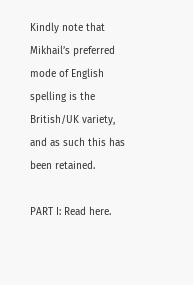Kindly note that Mikhail’s preferred mode of English spelling is the British/UK variety, and as such this has been retained.

PART I: Read here.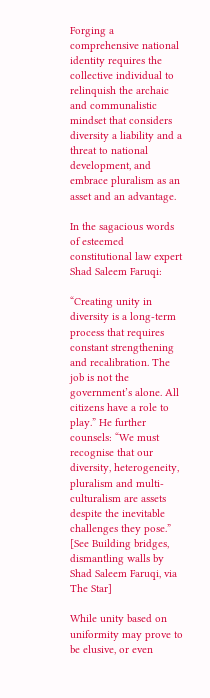Forging a comprehensive national identity requires the collective individual to relinquish the archaic and communalistic mindset that considers diversity a liability and a threat to national development, and embrace pluralism as an asset and an advantage.

In the sagacious words of esteemed constitutional law expert Shad Saleem Faruqi:

“Creating unity in diversity is a long-term process that requires constant strengthening and recalibration. The job is not the government’s alone. All citizens have a role to play.” He further counsels: “We must recognise that our diversity, heterogeneity, pluralism and multi-culturalism are assets despite the inevitable challenges they pose.” [See Building bridges, dismantling walls by Shad Saleem Faruqi, via The Star]

While unity based on uniformity may prove to be elusive, or even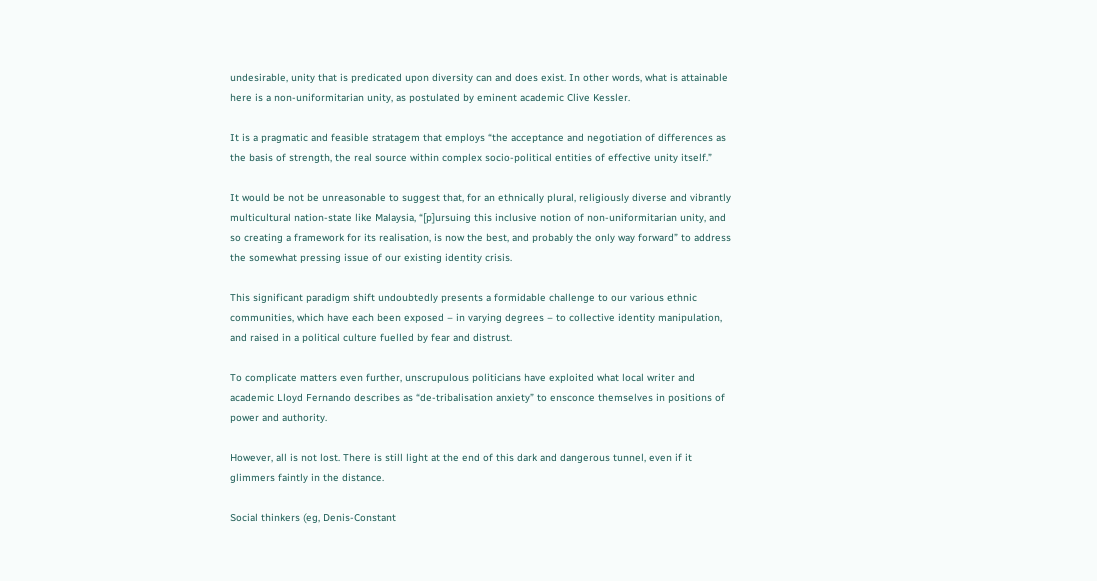undesirable, unity that is predicated upon diversity can and does exist. In other words, what is attainable here is a non-uniformitarian unity, as postulated by eminent academic Clive Kessler.

It is a pragmatic and feasible stratagem that employs “the acceptance and negotiation of differences as the basis of strength, the real source within complex socio-political entities of effective unity itself.”

It would be not be unreasonable to suggest that, for an ethnically plural, religiously diverse and vibrantly multicultural nation-state like Malaysia, “[p]ursuing this inclusive notion of non-uniformitarian unity, and so creating a framework for its realisation, is now the best, and probably the only way forward” to address the somewhat pressing issue of our existing identity crisis.

This significant paradigm shift undoubtedly presents a formidable challenge to our various ethnic communities, which have each been exposed – in varying degrees – to collective identity manipulation, and raised in a political culture fuelled by fear and distrust.

To complicate matters even further, unscrupulous politicians have exploited what local writer and academic Lloyd Fernando describes as “de-tribalisation anxiety” to ensconce themselves in positions of power and authority.

However, all is not lost. There is still light at the end of this dark and dangerous tunnel, even if it glimmers faintly in the distance.

Social thinkers (eg, Denis-Constant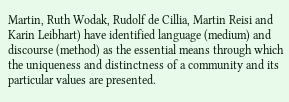Martin, Ruth Wodak, Rudolf de Cillia, Martin Reisi and Karin Leibhart) have identified language (medium) and discourse (method) as the essential means through which the uniqueness and distinctness of a community and its particular values are presented.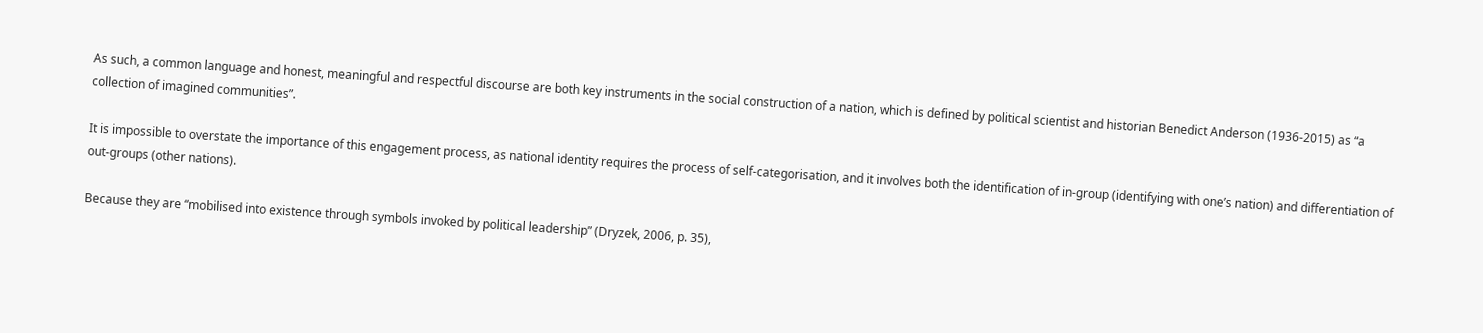As such, a common language and honest, meaningful and respectful discourse are both key instruments in the social construction of a nation, which is defined by political scientist and historian Benedict Anderson (1936-2015) as “a collection of imagined communities”.

It is impossible to overstate the importance of this engagement process, as national identity requires the process of self-categorisation, and it involves both the identification of in-group (identifying with one’s nation) and differentiation of out-groups (other nations).

Because they are “mobilised into existence through symbols invoked by political leadership” (Dryzek, 2006, p. 35),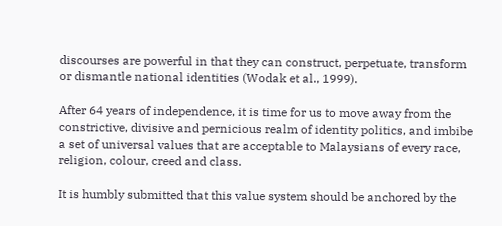discourses are powerful in that they can construct, perpetuate, transform or dismantle national identities (Wodak et al., 1999).

After 64 years of independence, it is time for us to move away from the constrictive, divisive and pernicious realm of identity politics, and imbibe a set of universal values that are acceptable to Malaysians of every race, religion, colour, creed and class.

It is humbly submitted that this value system should be anchored by the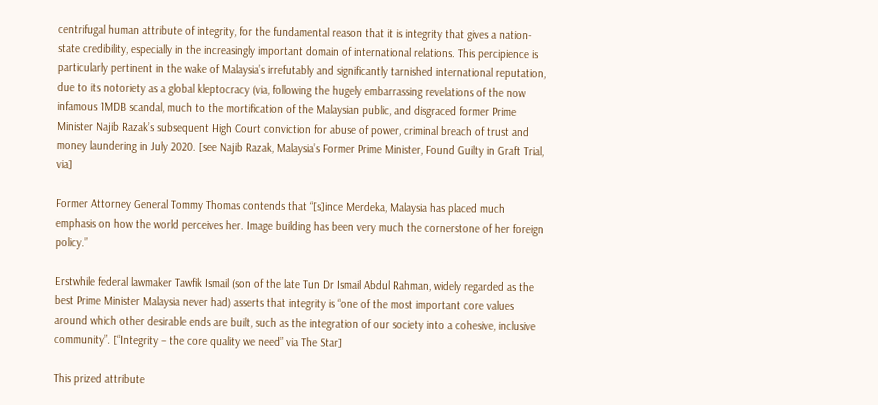centrifugal human attribute of integrity, for the fundamental reason that it is integrity that gives a nation-state credibility, especially in the increasingly important domain of international relations. This percipience is particularly pertinent in the wake of Malaysia’s irrefutably and significantly tarnished international reputation, due to its notoriety as a global kleptocracy (via, following the hugely embarrassing revelations of the now infamous 1MDB scandal, much to the mortification of the Malaysian public, and disgraced former Prime Minister Najib Razak’s subsequent High Court conviction for abuse of power, criminal breach of trust and money laundering in July 2020. [see Najib Razak, Malaysia’s Former Prime Minister, Found Guilty in Graft Trial, via]

Former Attorney General Tommy Thomas contends that “[s]ince Merdeka, Malaysia has placed much emphasis on how the world perceives her. Image building has been very much the cornerstone of her foreign policy.”

Erstwhile federal lawmaker Tawfik Ismail (son of the late Tun Dr Ismail Abdul Rahman, widely regarded as the best Prime Minister Malaysia never had) asserts that integrity is “one of the most important core values around which other desirable ends are built, such as the integration of our society into a cohesive, inclusive community”. [“Integrity – the core quality we need” via The Star]

This prized attribute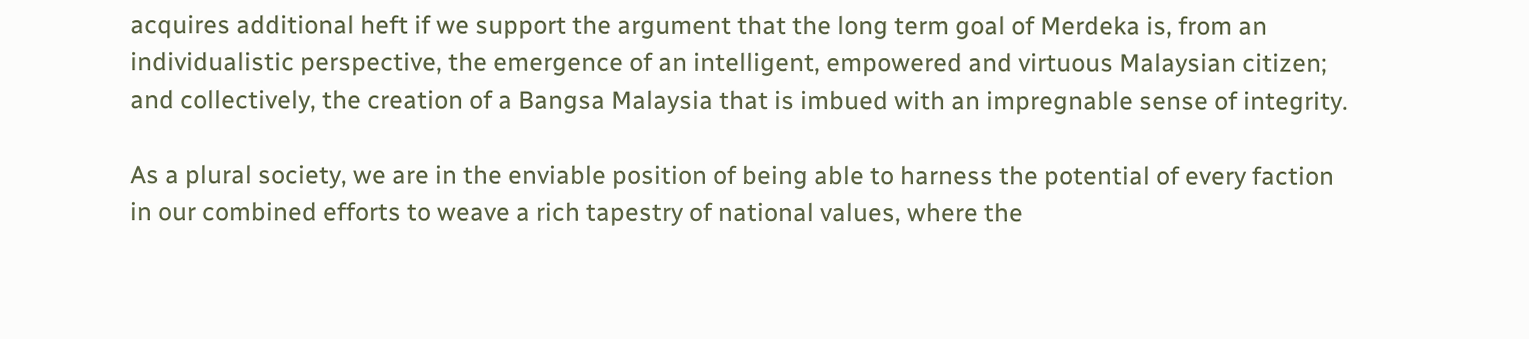acquires additional heft if we support the argument that the long term goal of Merdeka is, from an individualistic perspective, the emergence of an intelligent, empowered and virtuous Malaysian citizen; and collectively, the creation of a Bangsa Malaysia that is imbued with an impregnable sense of integrity.

As a plural society, we are in the enviable position of being able to harness the potential of every faction in our combined efforts to weave a rich tapestry of national values, where the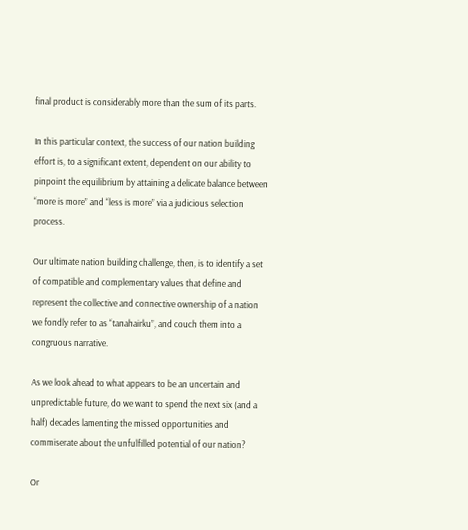final product is considerably more than the sum of its parts.

In this particular context, the success of our nation building effort is, to a significant extent, dependent on our ability to pinpoint the equilibrium by attaining a delicate balance between “more is more” and “less is more” via a judicious selection process.

Our ultimate nation building challenge, then, is to identify a set of compatible and complementary values that define and represent the collective and connective ownership of a nation we fondly refer to as “tanahairku”, and couch them into a congruous narrative.

As we look ahead to what appears to be an uncertain and unpredictable future, do we want to spend the next six (and a half) decades lamenting the missed opportunities and commiserate about the unfulfilled potential of our nation?

Or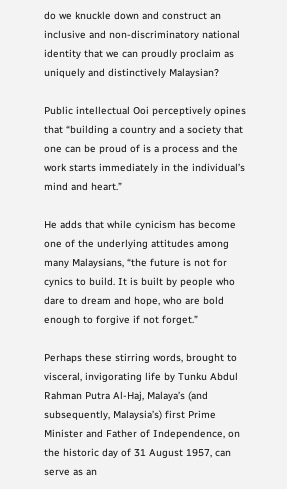do we knuckle down and construct an inclusive and non-discriminatory national identity that we can proudly proclaim as uniquely and distinctively Malaysian?

Public intellectual Ooi perceptively opines that “building a country and a society that one can be proud of is a process and the work starts immediately in the individual’s mind and heart.”

He adds that while cynicism has become one of the underlying attitudes among many Malaysians, “the future is not for cynics to build. It is built by people who dare to dream and hope, who are bold enough to forgive if not forget.”

Perhaps these stirring words, brought to visceral, invigorating life by Tunku Abdul Rahman Putra Al-Haj, Malaya’s (and subsequently, Malaysia’s) first Prime Minister and Father of Independence, on the historic day of 31 August 1957, can serve as an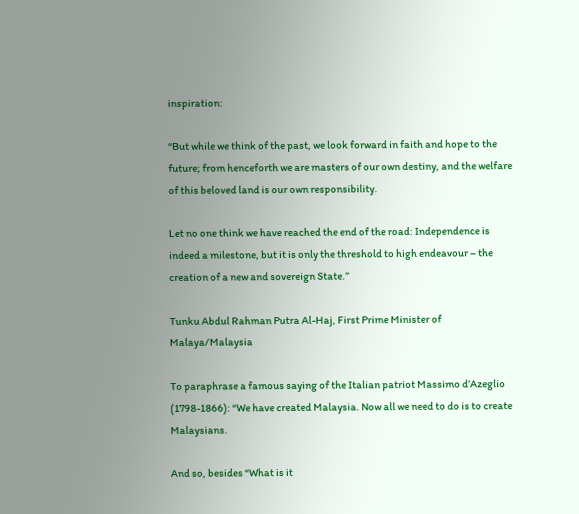inspiration:

“But while we think of the past, we look forward in faith and hope to the future; from henceforth we are masters of our own destiny, and the welfare of this beloved land is our own responsibility.

Let no one think we have reached the end of the road: Independence is indeed a milestone, but it is only the threshold to high endeavour – the creation of a new and sovereign State.”

Tunku Abdul Rahman Putra Al-Haj, First Prime Minister of Malaya/Malaysia

To paraphrase a famous saying of the Italian patriot Massimo d’Azeglio (1798-1866): “We have created Malaysia. Now all we need to do is to create Malaysians.

And so, besides “What is it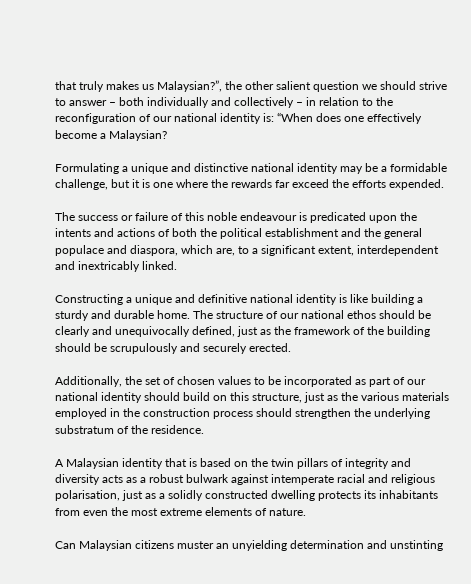that truly makes us Malaysian?”, the other salient question we should strive to answer – both individually and collectively – in relation to the reconfiguration of our national identity is: “When does one effectively become a Malaysian?

Formulating a unique and distinctive national identity may be a formidable challenge, but it is one where the rewards far exceed the efforts expended.

The success or failure of this noble endeavour is predicated upon the intents and actions of both the political establishment and the general populace and diaspora, which are, to a significant extent, interdependent and inextricably linked.

Constructing a unique and definitive national identity is like building a sturdy and durable home. The structure of our national ethos should be clearly and unequivocally defined, just as the framework of the building should be scrupulously and securely erected.

Additionally, the set of chosen values to be incorporated as part of our national identity should build on this structure, just as the various materials employed in the construction process should strengthen the underlying substratum of the residence.

A Malaysian identity that is based on the twin pillars of integrity and diversity acts as a robust bulwark against intemperate racial and religious polarisation, just as a solidly constructed dwelling protects its inhabitants from even the most extreme elements of nature.

Can Malaysian citizens muster an unyielding determination and unstinting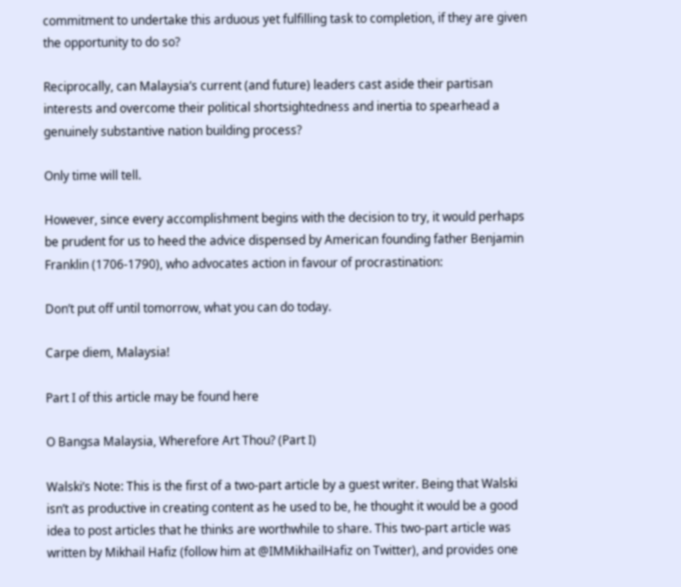commitment to undertake this arduous yet fulfilling task to completion, if they are given the opportunity to do so?

Reciprocally, can Malaysia’s current (and future) leaders cast aside their partisan interests and overcome their political shortsightedness and inertia to spearhead a genuinely substantive nation building process?

Only time will tell.

However, since every accomplishment begins with the decision to try, it would perhaps be prudent for us to heed the advice dispensed by American founding father Benjamin Franklin (1706-1790), who advocates action in favour of procrastination:

Don’t put off until tomorrow, what you can do today.

Carpe diem, Malaysia!

Part I of this article may be found here

O Bangsa Malaysia, Wherefore Art Thou? (Part I)

Walski’s Note: This is the first of a two-part article by a guest writer. Being that Walski isn’t as productive in creating content as he used to be, he thought it would be a good idea to post articles that he thinks are worthwhile to share. This two-part article was written by Mikhail Hafiz (follow him at @IMMikhailHafiz on Twitter), and provides one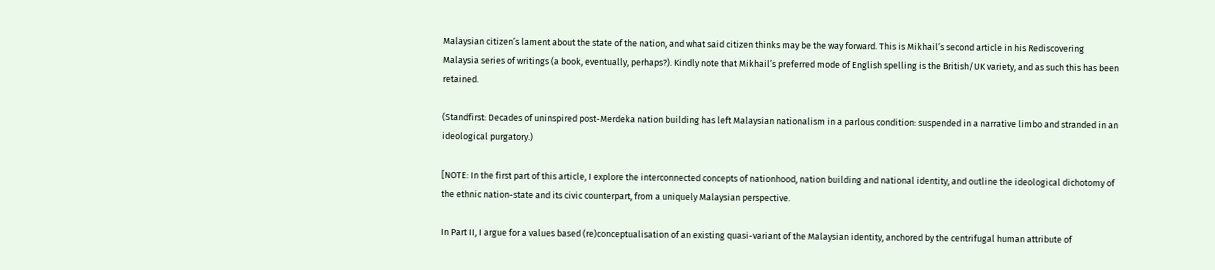Malaysian citizen’s lament about the state of the nation, and what said citizen thinks may be the way forward. This is Mikhail’s second article in his Rediscovering Malaysia series of writings (a book, eventually, perhaps?). Kindly note that Mikhail’s preferred mode of English spelling is the British/UK variety, and as such this has been retained.

(Standfirst: Decades of uninspired post-Merdeka nation building has left Malaysian nationalism in a parlous condition: suspended in a narrative limbo and stranded in an ideological purgatory.)

[NOTE: In the first part of this article, I explore the interconnected concepts of nationhood, nation building and national identity, and outline the ideological dichotomy of the ethnic nation-state and its civic counterpart, from a uniquely Malaysian perspective.

In Part II, I argue for a values based (re)conceptualisation of an existing quasi-variant of the Malaysian identity, anchored by the centrifugal human attribute of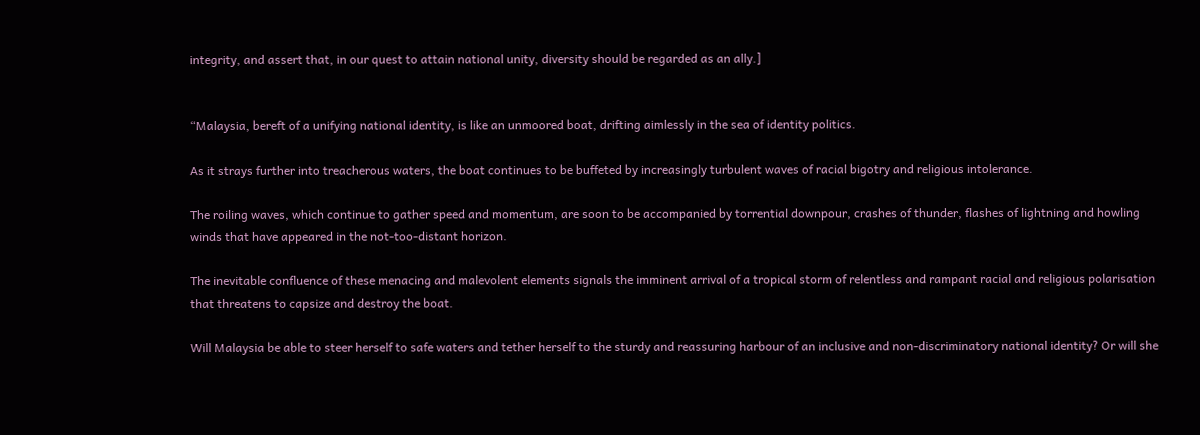integrity, and assert that, in our quest to attain national unity, diversity should be regarded as an ally.]


“Malaysia, bereft of a unifying national identity, is like an unmoored boat, drifting aimlessly in the sea of identity politics.

As it strays further into treacherous waters, the boat continues to be buffeted by increasingly turbulent waves of racial bigotry and religious intolerance.

The roiling waves, which continue to gather speed and momentum, are soon to be accompanied by torrential downpour, crashes of thunder, flashes of lightning and howling winds that have appeared in the not-too-distant horizon.

The inevitable confluence of these menacing and malevolent elements signals the imminent arrival of a tropical storm of relentless and rampant racial and religious polarisation that threatens to capsize and destroy the boat.

Will Malaysia be able to steer herself to safe waters and tether herself to the sturdy and reassuring harbour of an inclusive and non-discriminatory national identity? Or will she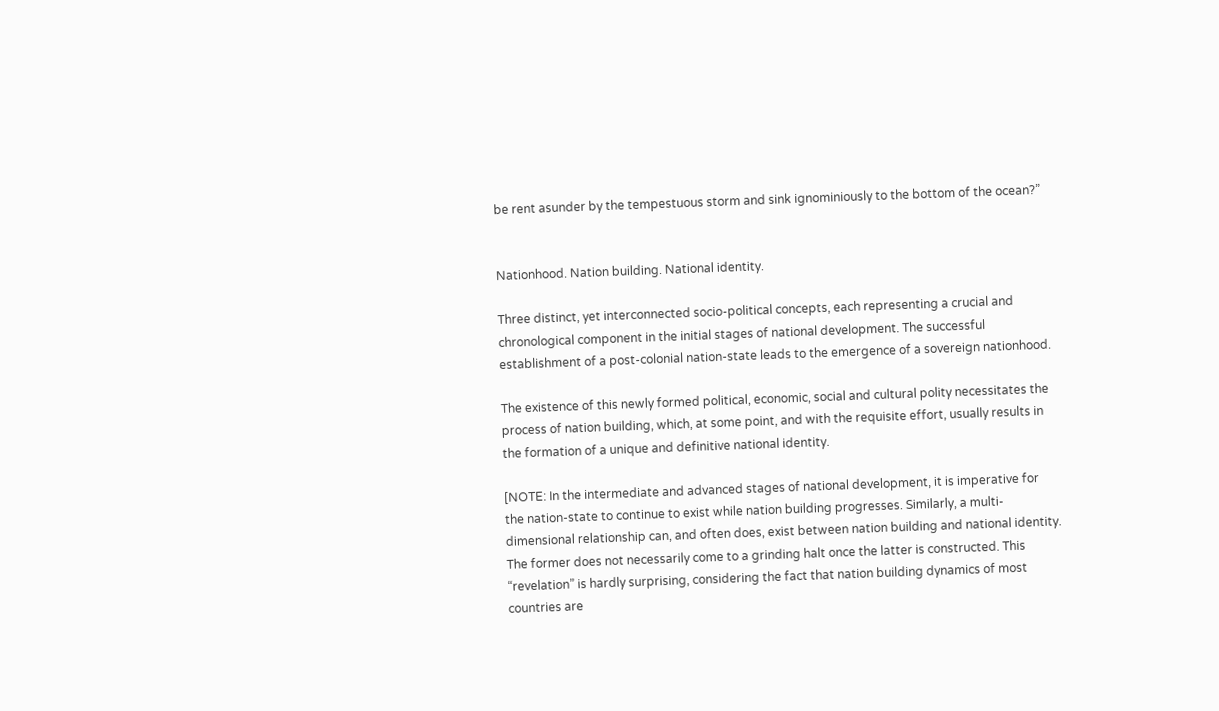be rent asunder by the tempestuous storm and sink ignominiously to the bottom of the ocean?”


Nationhood. Nation building. National identity.

Three distinct, yet interconnected socio-political concepts, each representing a crucial and chronological component in the initial stages of national development. The successful establishment of a post-colonial nation-state leads to the emergence of a sovereign nationhood.

The existence of this newly formed political, economic, social and cultural polity necessitates the process of nation building, which, at some point, and with the requisite effort, usually results in the formation of a unique and definitive national identity.

[NOTE: In the intermediate and advanced stages of national development, it is imperative for the nation-state to continue to exist while nation building progresses. Similarly, a multi-dimensional relationship can, and often does, exist between nation building and national identity. The former does not necessarily come to a grinding halt once the latter is constructed. This “revelation” is hardly surprising, considering the fact that nation building dynamics of most countries are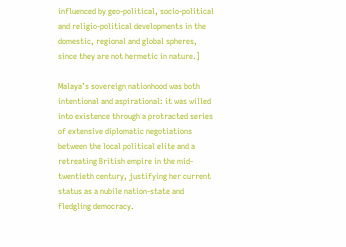influenced by geo-political, socio-political and religio-political developments in the domestic, regional and global spheres, since they are not hermetic in nature.]

Malaya’s sovereign nationhood was both intentional and aspirational: it was willed into existence through a protracted series of extensive diplomatic negotiations between the local political elite and a retreating British empire in the mid-twentieth century, justifying her current status as a nubile nation-state and fledgling democracy.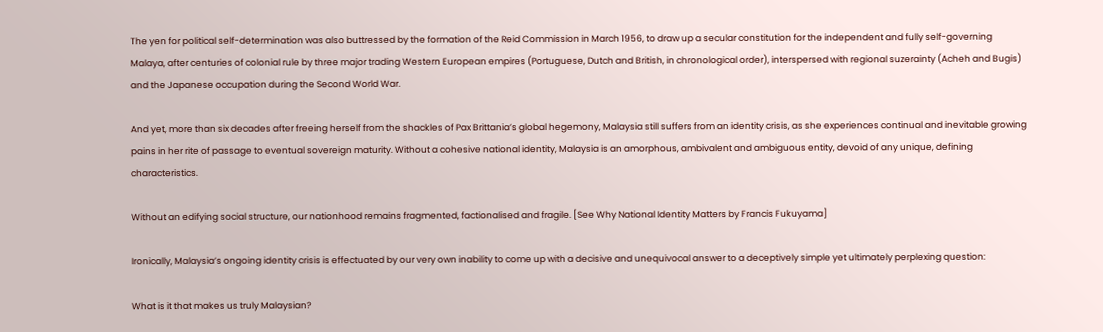The yen for political self-determination was also buttressed by the formation of the Reid Commission in March 1956, to draw up a secular constitution for the independent and fully self-governing Malaya, after centuries of colonial rule by three major trading Western European empires (Portuguese, Dutch and British, in chronological order), interspersed with regional suzerainty (Acheh and Bugis) and the Japanese occupation during the Second World War.

And yet, more than six decades after freeing herself from the shackles of Pax Brittania’s global hegemony, Malaysia still suffers from an identity crisis, as she experiences continual and inevitable growing pains in her rite of passage to eventual sovereign maturity. Without a cohesive national identity, Malaysia is an amorphous, ambivalent and ambiguous entity, devoid of any unique, defining characteristics.

Without an edifying social structure, our nationhood remains fragmented, factionalised and fragile. [See Why National Identity Matters by Francis Fukuyama]

Ironically, Malaysia’s ongoing identity crisis is effectuated by our very own inability to come up with a decisive and unequivocal answer to a deceptively simple yet ultimately perplexing question:

What is it that makes us truly Malaysian?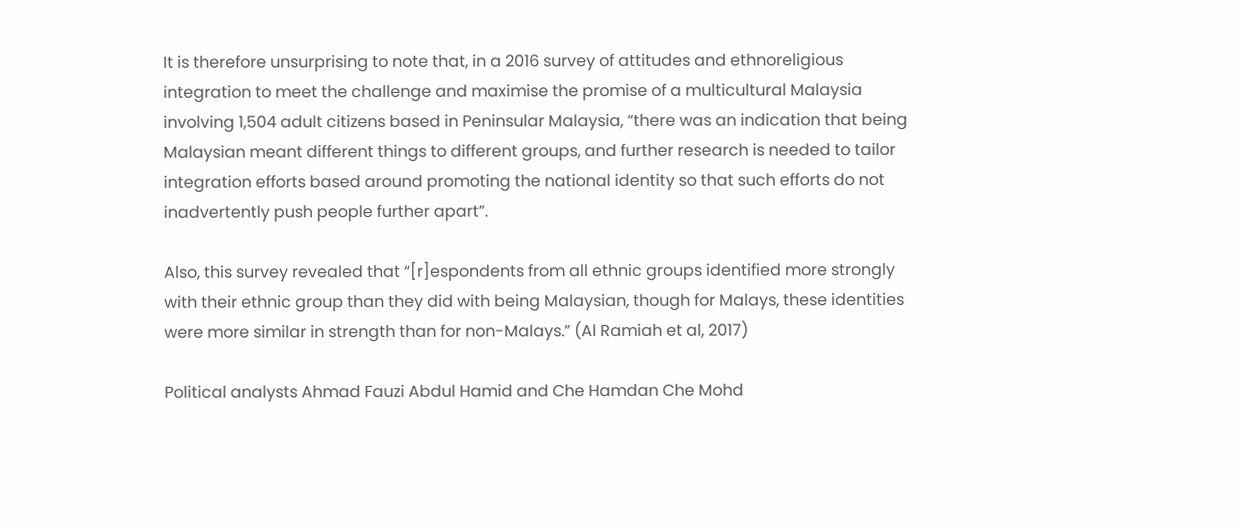It is therefore unsurprising to note that, in a 2016 survey of attitudes and ethnoreligious integration to meet the challenge and maximise the promise of a multicultural Malaysia involving 1,504 adult citizens based in Peninsular Malaysia, “there was an indication that being Malaysian meant different things to different groups, and further research is needed to tailor integration efforts based around promoting the national identity so that such efforts do not inadvertently push people further apart”.

Also, this survey revealed that “[r]espondents from all ethnic groups identified more strongly with their ethnic group than they did with being Malaysian, though for Malays, these identities were more similar in strength than for non-Malays.” (Al Ramiah et al, 2017)

Political analysts Ahmad Fauzi Abdul Hamid and Che Hamdan Che Mohd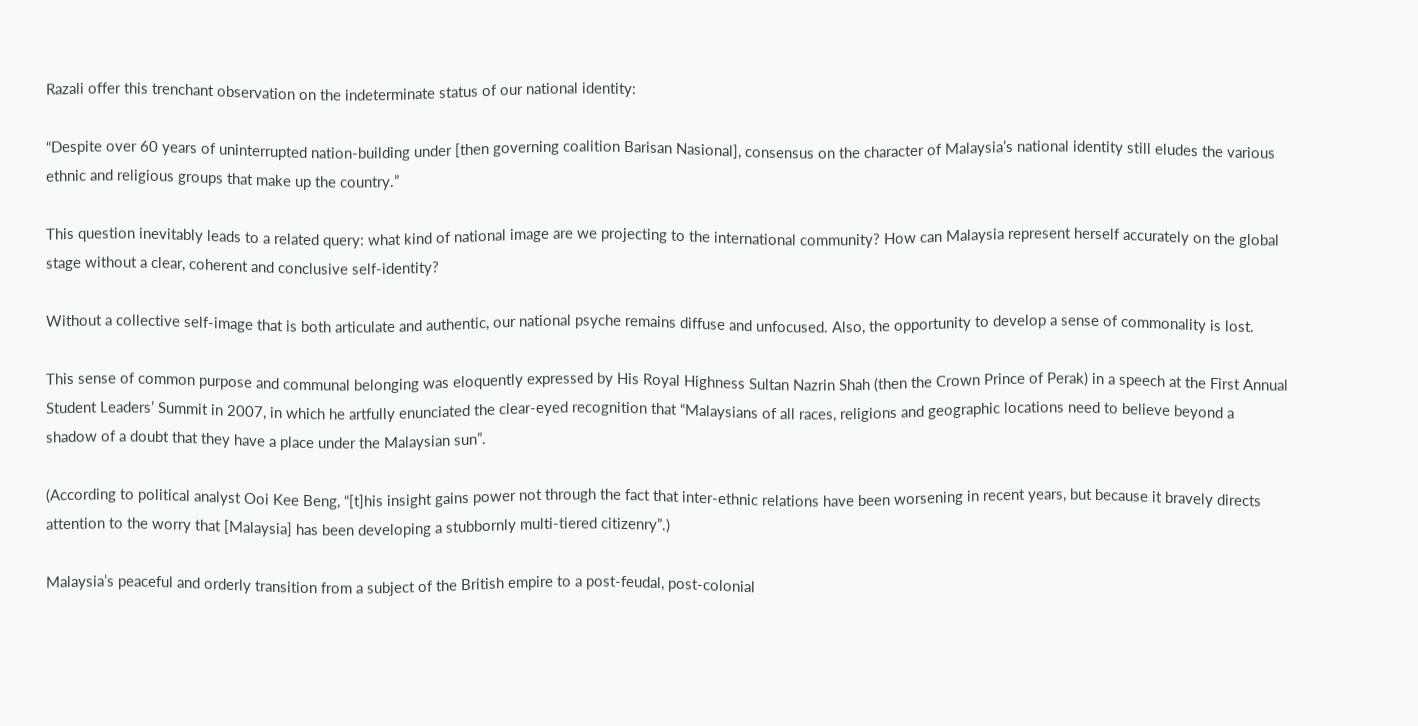Razali offer this trenchant observation on the indeterminate status of our national identity:

“Despite over 60 years of uninterrupted nation-building under [then governing coalition Barisan Nasional], consensus on the character of Malaysia’s national identity still eludes the various ethnic and religious groups that make up the country.”

This question inevitably leads to a related query: what kind of national image are we projecting to the international community? How can Malaysia represent herself accurately on the global stage without a clear, coherent and conclusive self-identity?

Without a collective self-image that is both articulate and authentic, our national psyche remains diffuse and unfocused. Also, the opportunity to develop a sense of commonality is lost.

This sense of common purpose and communal belonging was eloquently expressed by His Royal Highness Sultan Nazrin Shah (then the Crown Prince of Perak) in a speech at the First Annual Student Leaders’ Summit in 2007, in which he artfully enunciated the clear-eyed recognition that “Malaysians of all races, religions and geographic locations need to believe beyond a shadow of a doubt that they have a place under the Malaysian sun”.

(According to political analyst Ooi Kee Beng, “[t]his insight gains power not through the fact that inter-ethnic relations have been worsening in recent years, but because it bravely directs attention to the worry that [Malaysia] has been developing a stubbornly multi-tiered citizenry”.)

Malaysia’s peaceful and orderly transition from a subject of the British empire to a post-feudal, post-colonial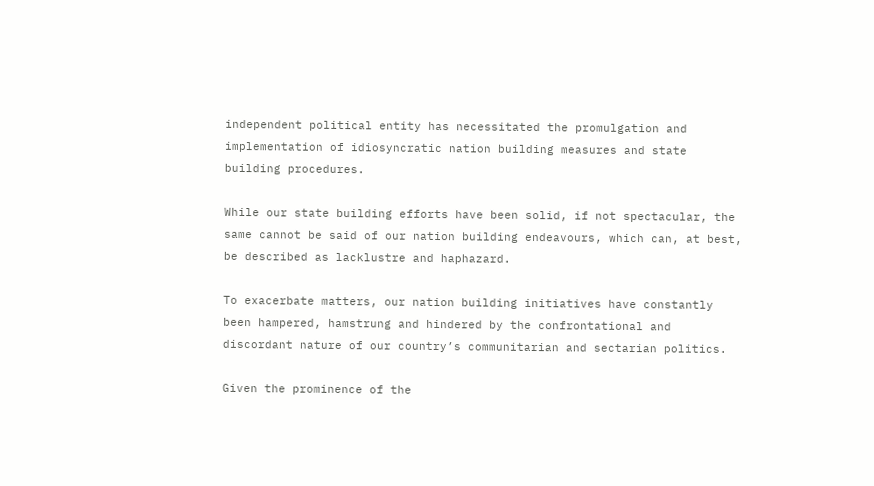independent political entity has necessitated the promulgation and implementation of idiosyncratic nation building measures and state building procedures.

While our state building efforts have been solid, if not spectacular, the same cannot be said of our nation building endeavours, which can, at best, be described as lacklustre and haphazard.

To exacerbate matters, our nation building initiatives have constantly been hampered, hamstrung and hindered by the confrontational and discordant nature of our country’s communitarian and sectarian politics.

Given the prominence of the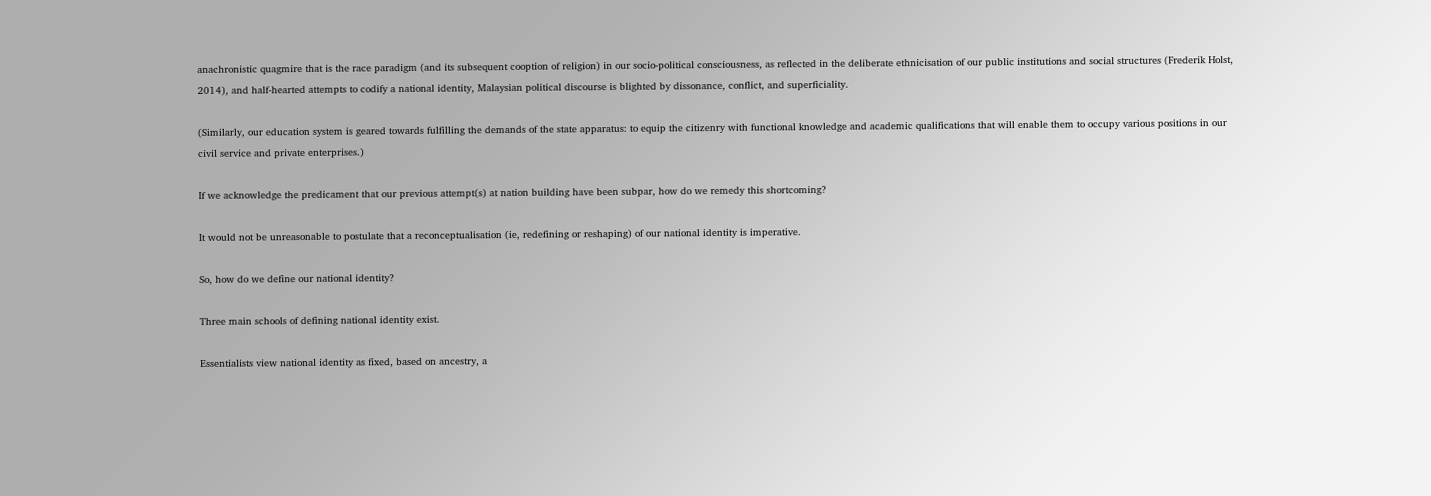anachronistic quagmire that is the race paradigm (and its subsequent cooption of religion) in our socio-political consciousness, as reflected in the deliberate ethnicisation of our public institutions and social structures (Frederik Holst, 2014), and half-hearted attempts to codify a national identity, Malaysian political discourse is blighted by dissonance, conflict, and superficiality.

(Similarly, our education system is geared towards fulfilling the demands of the state apparatus: to equip the citizenry with functional knowledge and academic qualifications that will enable them to occupy various positions in our civil service and private enterprises.)

If we acknowledge the predicament that our previous attempt(s) at nation building have been subpar, how do we remedy this shortcoming?

It would not be unreasonable to postulate that a reconceptualisation (ie, redefining or reshaping) of our national identity is imperative.

So, how do we define our national identity?

Three main schools of defining national identity exist.

Essentialists view national identity as fixed, based on ancestry, a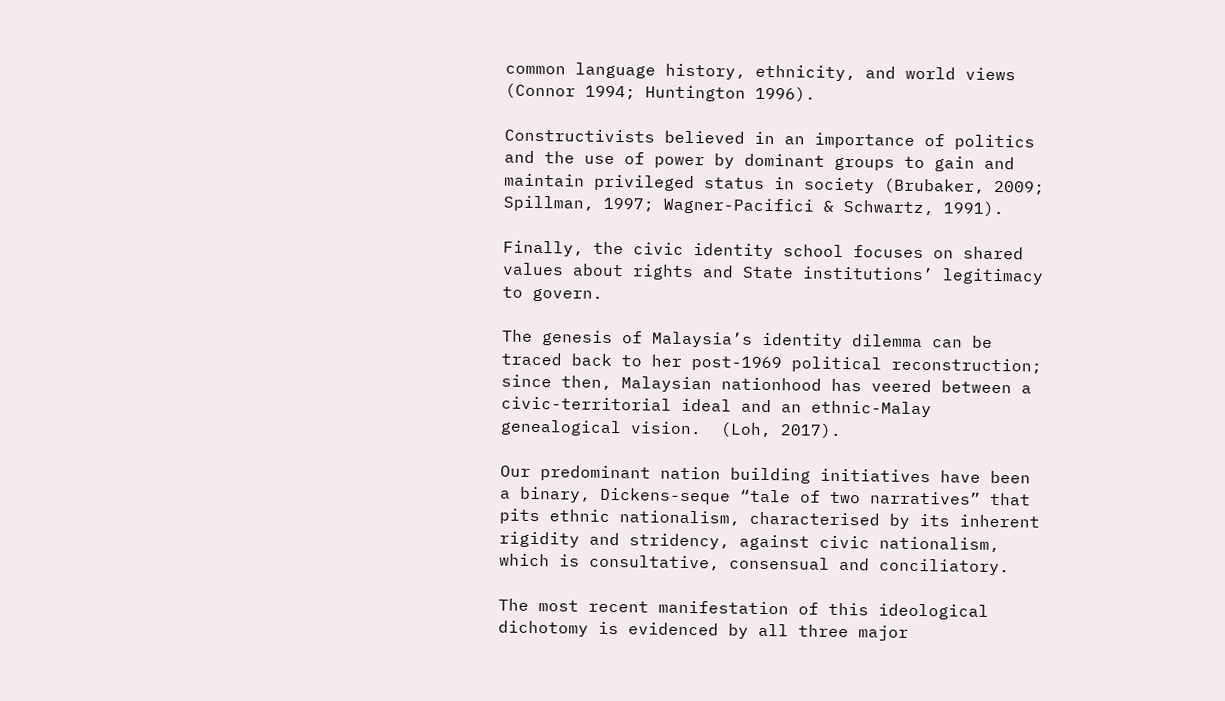common language history, ethnicity, and world views (Connor 1994; Huntington 1996).

Constructivists believed in an importance of politics and the use of power by dominant groups to gain and maintain privileged status in society (Brubaker, 2009; Spillman, 1997; Wagner-Pacifici & Schwartz, 1991).

Finally, the civic identity school focuses on shared values about rights and State institutions’ legitimacy to govern.

The genesis of Malaysia’s identity dilemma can be traced back to her post-1969 political reconstruction; since then, Malaysian nationhood has veered between a civic-territorial ideal and an ethnic-Malay genealogical vision.  (Loh, 2017).

Our predominant nation building initiatives have been a binary, Dickens-seque “tale of two narratives” that pits ethnic nationalism, characterised by its inherent rigidity and stridency, against civic nationalism, which is consultative, consensual and conciliatory.

The most recent manifestation of this ideological dichotomy is evidenced by all three major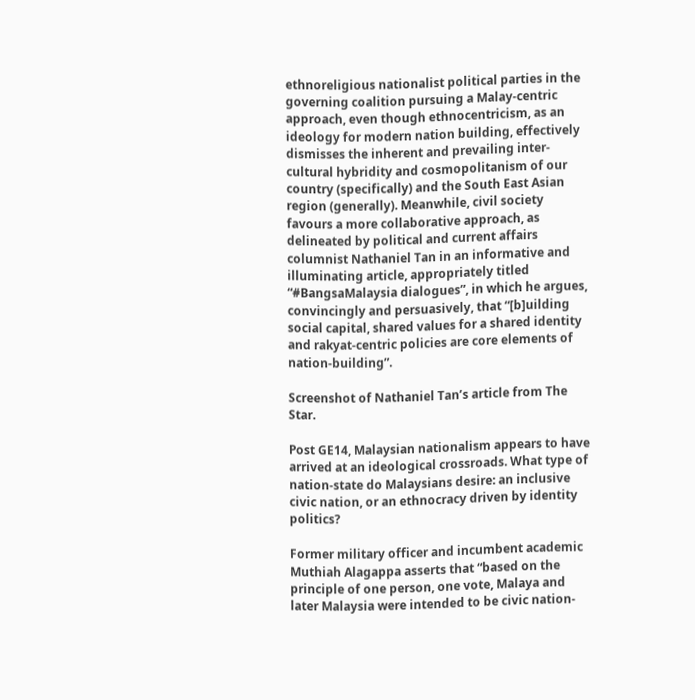ethnoreligious nationalist political parties in the governing coalition pursuing a Malay-centric approach, even though ethnocentricism, as an ideology for modern nation building, effectively dismisses the inherent and prevailing inter-cultural hybridity and cosmopolitanism of our country (specifically) and the South East Asian region (generally). Meanwhile, civil society favours a more collaborative approach, as delineated by political and current affairs columnist Nathaniel Tan in an informative and illuminating article, appropriately titled “#BangsaMalaysia dialogues”, in which he argues, convincingly and persuasively, that “[b]uilding social capital, shared values for a shared identity and rakyat-centric policies are core elements of nation-building”.

Screenshot of Nathaniel Tan’s article from The Star.

Post GE14, Malaysian nationalism appears to have arrived at an ideological crossroads. What type of nation-state do Malaysians desire: an inclusive civic nation, or an ethnocracy driven by identity politics?

Former military officer and incumbent academic Muthiah Alagappa asserts that “based on the principle of one person, one vote, Malaya and later Malaysia were intended to be civic nation-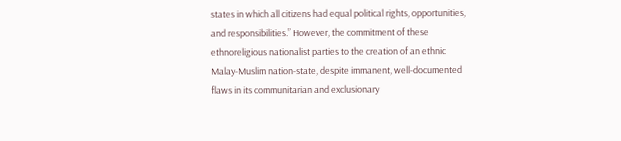states in which all citizens had equal political rights, opportunities, and responsibilities.” However, the commitment of these ethnoreligious nationalist parties to the creation of an ethnic Malay-Muslim nation-state, despite immanent, well-documented flaws in its communitarian and exclusionary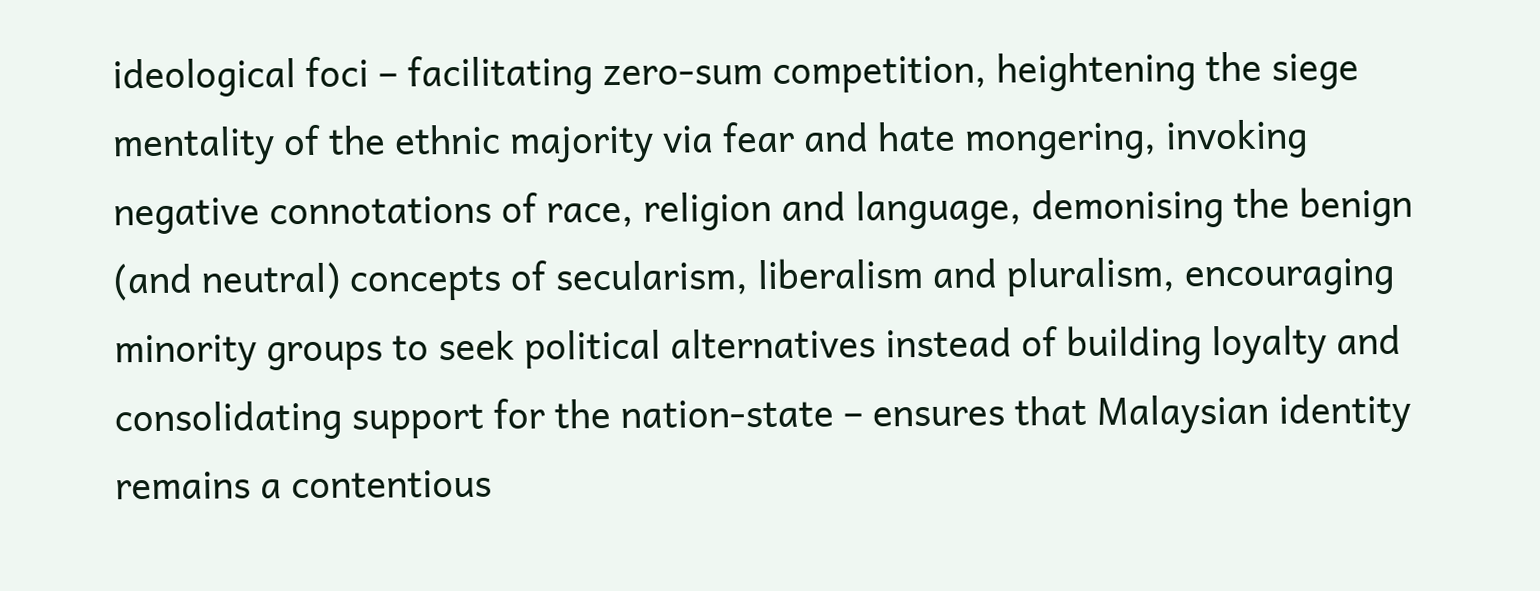ideological foci – facilitating zero-sum competition, heightening the siege mentality of the ethnic majority via fear and hate mongering, invoking negative connotations of race, religion and language, demonising the benign (and neutral) concepts of secularism, liberalism and pluralism, encouraging minority groups to seek political alternatives instead of building loyalty and consolidating support for the nation-state – ensures that Malaysian identity remains a contentious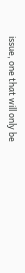issue, one that will only be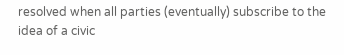resolved when all parties (eventually) subscribe to the idea of a civic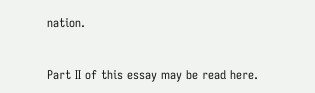nation.


Part II of this essay may be read here.